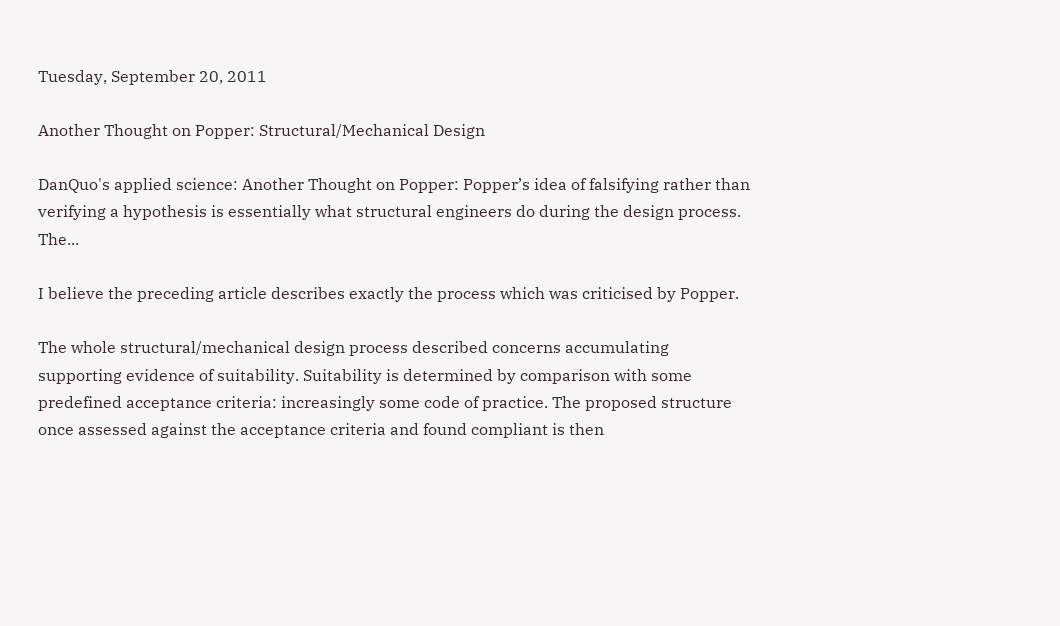Tuesday, September 20, 2011

Another Thought on Popper: Structural/Mechanical Design

DanQuo's applied science: Another Thought on Popper: Popper’s idea of falsifying rather than verifying a hypothesis is essentially what structural engineers do during the design process. The...

I believe the preceding article describes exactly the process which was criticised by Popper.

The whole structural/mechanical design process described concerns accumulating supporting evidence of suitability. Suitability is determined by comparison with some predefined acceptance criteria: increasingly some code of practice. The proposed structure once assessed against the acceptance criteria and found compliant is then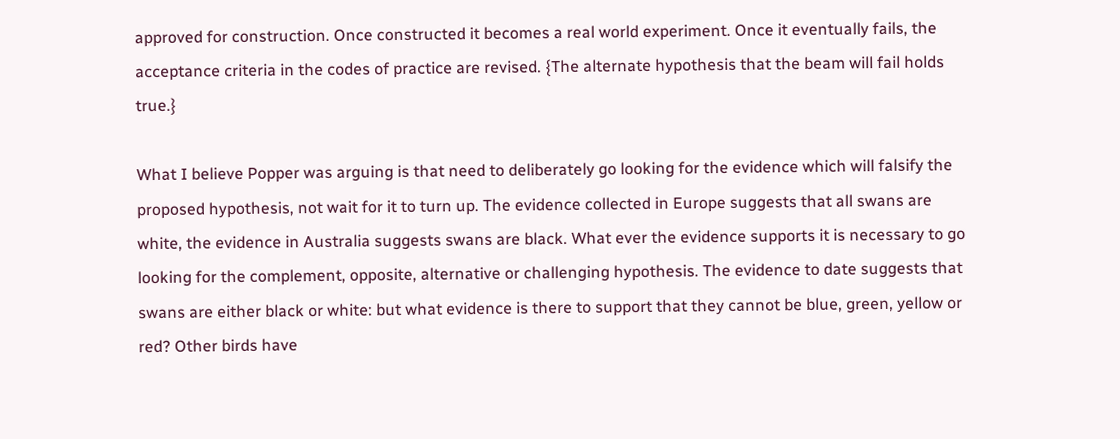approved for construction. Once constructed it becomes a real world experiment. Once it eventually fails, the acceptance criteria in the codes of practice are revised. {The alternate hypothesis that the beam will fail holds true.}

What I believe Popper was arguing is that need to deliberately go looking for the evidence which will falsify the proposed hypothesis, not wait for it to turn up. The evidence collected in Europe suggests that all swans are white, the evidence in Australia suggests swans are black. What ever the evidence supports it is necessary to go looking for the complement, opposite, alternative or challenging hypothesis. The evidence to date suggests that swans are either black or white: but what evidence is there to support that they cannot be blue, green, yellow or red? Other birds have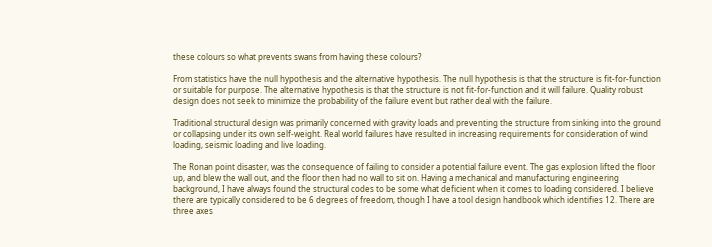these colours so what prevents swans from having these colours?

From statistics have the null hypothesis and the alternative hypothesis. The null hypothesis is that the structure is fit-for-function or suitable for purpose. The alternative hypothesis is that the structure is not fit-for-function and it will failure. Quality robust design does not seek to minimize the probability of the failure event but rather deal with the failure.

Traditional structural design was primarily concerned with gravity loads and preventing the structure from sinking into the ground or collapsing under its own self-weight. Real world failures have resulted in increasing requirements for consideration of wind loading, seismic loading and live loading.

The Ronan point disaster, was the consequence of failing to consider a potential failure event. The gas explosion lifted the floor up, and blew the wall out, and the floor then had no wall to sit on. Having a mechanical and manufacturing engineering background, I have always found the structural codes to be some what deficient when it comes to loading considered. I believe there are typically considered to be 6 degrees of freedom, though I have a tool design handbook which identifies 12. There are three axes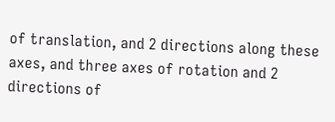of translation, and 2 directions along these axes, and three axes of rotation and 2 directions of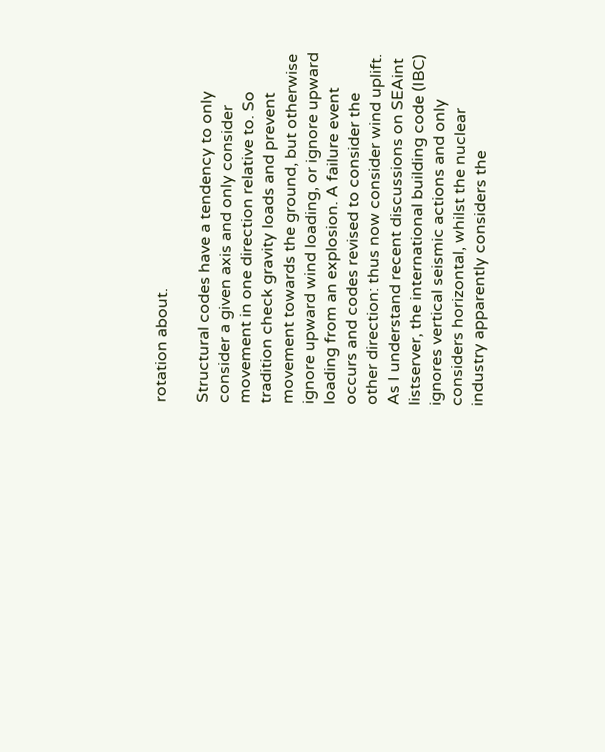rotation about.

Structural codes have a tendency to only consider a given axis and only consider movement in one direction relative to. So tradition check gravity loads and prevent movement towards the ground, but otherwise ignore upward wind loading, or ignore upward loading from an explosion. A failure event occurs and codes revised to consider the other direction: thus now consider wind uplift. As I understand recent discussions on SEAint listserver, the international building code (IBC) ignores vertical seismic actions and only considers horizontal, whilst the nuclear industry apparently considers the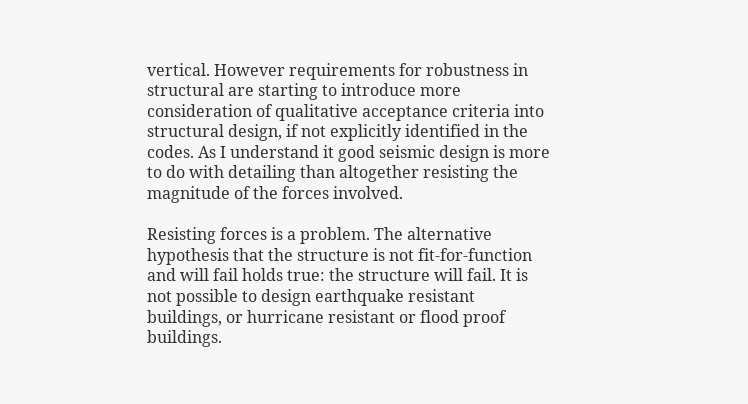vertical. However requirements for robustness in structural are starting to introduce more consideration of qualitative acceptance criteria into structural design, if not explicitly identified in the codes. As I understand it good seismic design is more to do with detailing than altogether resisting the magnitude of the forces involved.

Resisting forces is a problem. The alternative hypothesis that the structure is not fit-for-function and will fail holds true: the structure will fail. It is not possible to design earthquake resistant buildings, or hurricane resistant or flood proof buildings.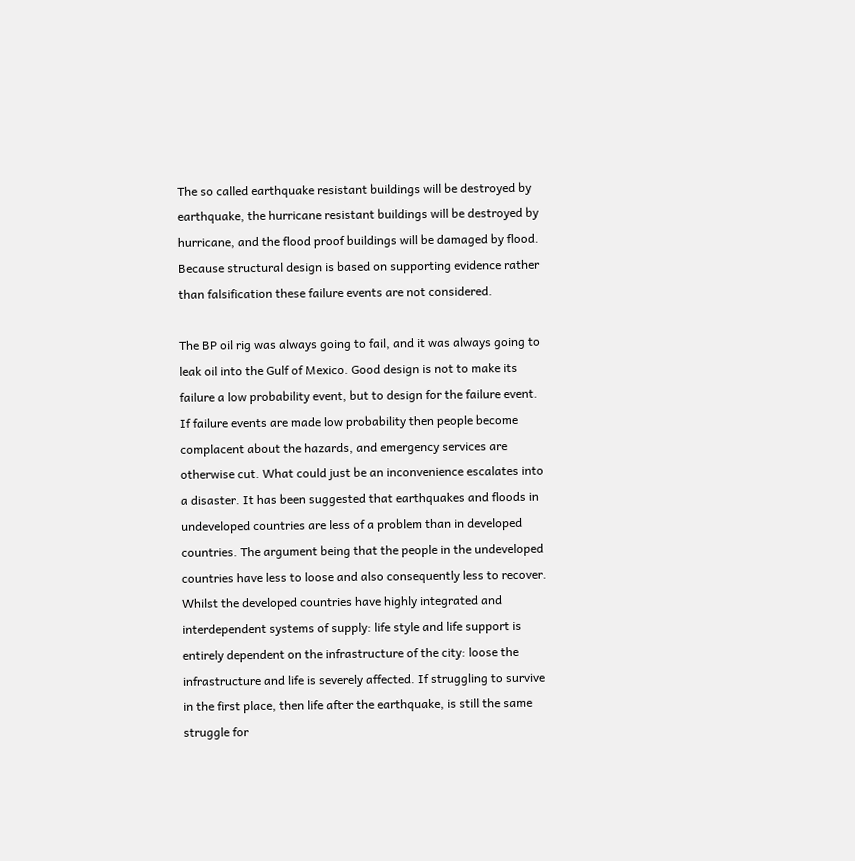The so called earthquake resistant buildings will be destroyed by earthquake, the hurricane resistant buildings will be destroyed by hurricane, and the flood proof buildings will be damaged by flood. Because structural design is based on supporting evidence rather than falsification these failure events are not considered.

The BP oil rig was always going to fail, and it was always going to leak oil into the Gulf of Mexico. Good design is not to make its failure a low probability event, but to design for the failure event. If failure events are made low probability then people become complacent about the hazards, and emergency services are otherwise cut. What could just be an inconvenience escalates into a disaster. It has been suggested that earthquakes and floods in undeveloped countries are less of a problem than in developed countries. The argument being that the people in the undeveloped countries have less to loose and also consequently less to recover. Whilst the developed countries have highly integrated and interdependent systems of supply: life style and life support is entirely dependent on the infrastructure of the city: loose the infrastructure and life is severely affected. If struggling to survive in the first place, then life after the earthquake, is still the same struggle for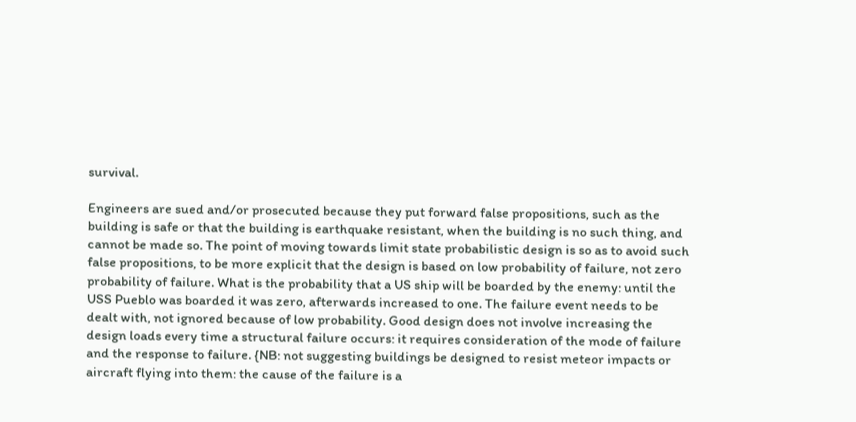survival.

Engineers are sued and/or prosecuted because they put forward false propositions, such as the building is safe or that the building is earthquake resistant, when the building is no such thing, and cannot be made so. The point of moving towards limit state probabilistic design is so as to avoid such false propositions, to be more explicit that the design is based on low probability of failure, not zero probability of failure. What is the probability that a US ship will be boarded by the enemy: until the USS Pueblo was boarded it was zero, afterwards increased to one. The failure event needs to be dealt with, not ignored because of low probability. Good design does not involve increasing the design loads every time a structural failure occurs: it requires consideration of the mode of failure and the response to failure. {NB: not suggesting buildings be designed to resist meteor impacts or aircraft flying into them: the cause of the failure is a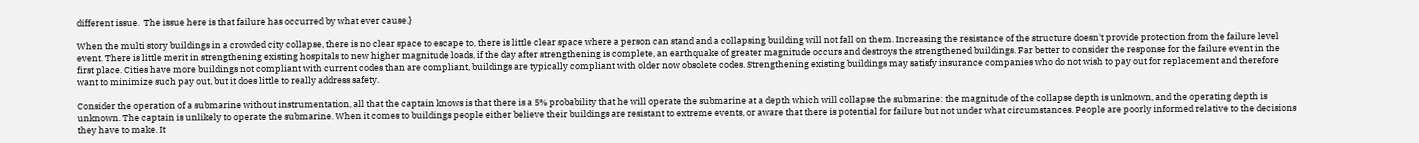different issue.  The issue here is that failure has occurred by what ever cause.}

When the multi story buildings in a crowded city collapse, there is no clear space to escape to, there is little clear space where a person can stand and a collapsing building will not fall on them. Increasing the resistance of the structure doesn't provide protection from the failure level event. There is little merit in strengthening existing hospitals to new higher magnitude loads, if the day after strengthening is complete, an earthquake of greater magnitude occurs and destroys the strengthened buildings. Far better to consider the response for the failure event in the first place. Cities have more buildings not compliant with current codes than are compliant, buildings are typically compliant with older now obsolete codes. Strengthening existing buildings may satisfy insurance companies who do not wish to pay out for replacement and therefore want to minimize such pay out, but it does little to really address safety.

Consider the operation of a submarine without instrumentation, all that the captain knows is that there is a 5% probability that he will operate the submarine at a depth which will collapse the submarine: the magnitude of the collapse depth is unknown, and the operating depth is unknown. The captain is unlikely to operate the submarine. When it comes to buildings people either believe their buildings are resistant to extreme events, or aware that there is potential for failure but not under what circumstances. People are poorly informed relative to the decisions they have to make. It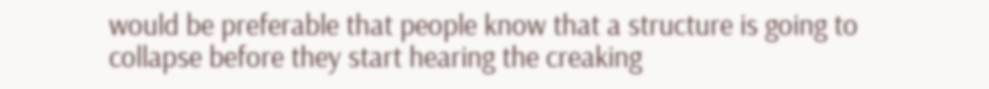would be preferable that people know that a structure is going to collapse before they start hearing the creaking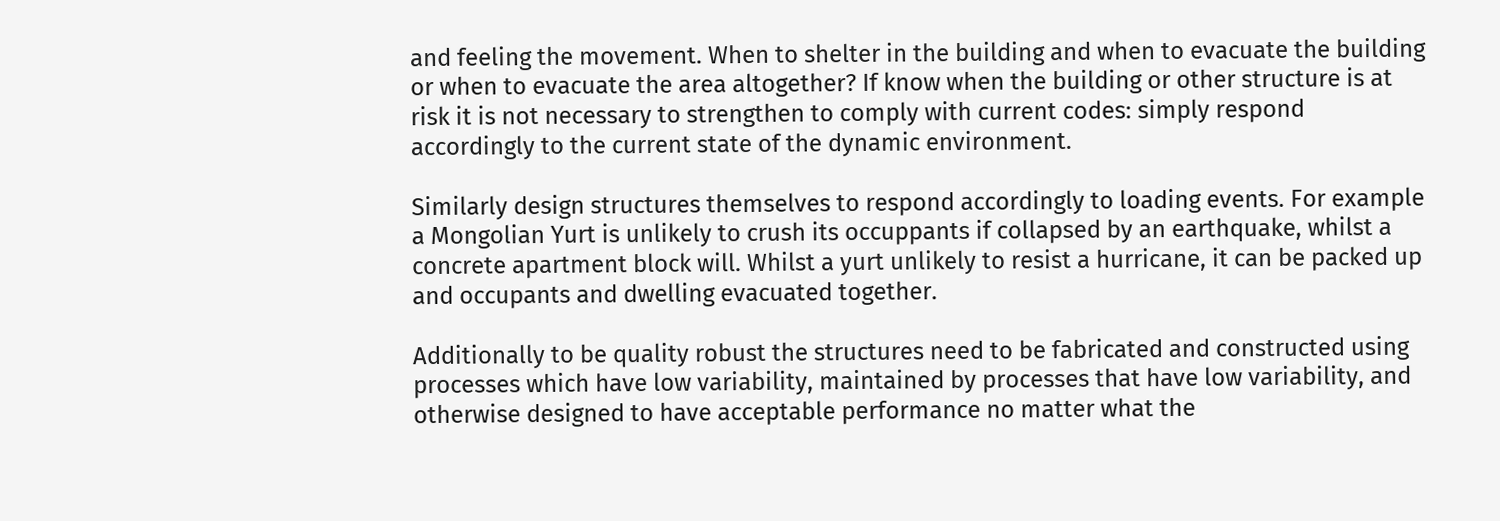and feeling the movement. When to shelter in the building and when to evacuate the building or when to evacuate the area altogether? If know when the building or other structure is at risk it is not necessary to strengthen to comply with current codes: simply respond accordingly to the current state of the dynamic environment.

Similarly design structures themselves to respond accordingly to loading events. For example a Mongolian Yurt is unlikely to crush its occuppants if collapsed by an earthquake, whilst a concrete apartment block will. Whilst a yurt unlikely to resist a hurricane, it can be packed up and occupants and dwelling evacuated together.

Additionally to be quality robust the structures need to be fabricated and constructed using processes which have low variability, maintained by processes that have low variability, and otherwise designed to have acceptable performance no matter what the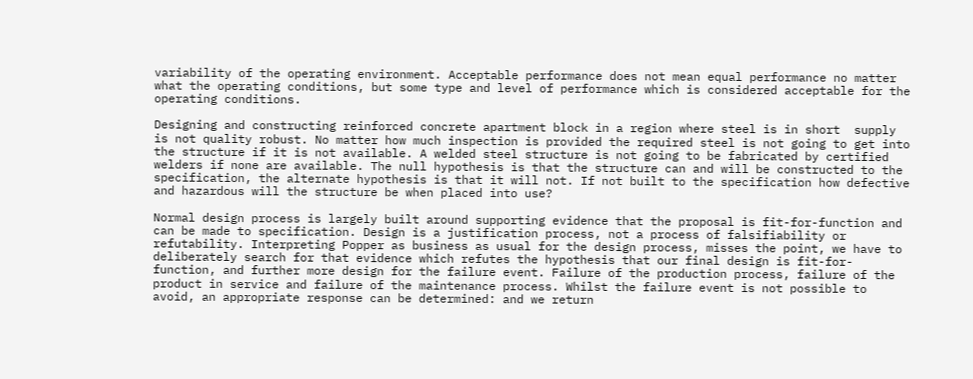variability of the operating environment. Acceptable performance does not mean equal performance no matter what the operating conditions, but some type and level of performance which is considered acceptable for the operating conditions.

Designing and constructing reinforced concrete apartment block in a region where steel is in short  supply is not quality robust. No matter how much inspection is provided the required steel is not going to get into the structure if it is not available. A welded steel structure is not going to be fabricated by certified welders if none are available. The null hypothesis is that the structure can and will be constructed to the specification, the alternate hypothesis is that it will not. If not built to the specification how defective and hazardous will the structure be when placed into use?

Normal design process is largely built around supporting evidence that the proposal is fit-for-function and can be made to specification. Design is a justification process, not a process of falsifiability or refutability. Interpreting Popper as business as usual for the design process, misses the point, we have to deliberately search for that evidence which refutes the hypothesis that our final design is fit-for-function, and further more design for the failure event. Failure of the production process, failure of the product in service and failure of the maintenance process. Whilst the failure event is not possible to avoid, an appropriate response can be determined: and we return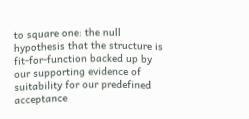to square one: the null hypothesis that the structure is fit-for-function backed up by our supporting evidence of suitability for our predefined acceptance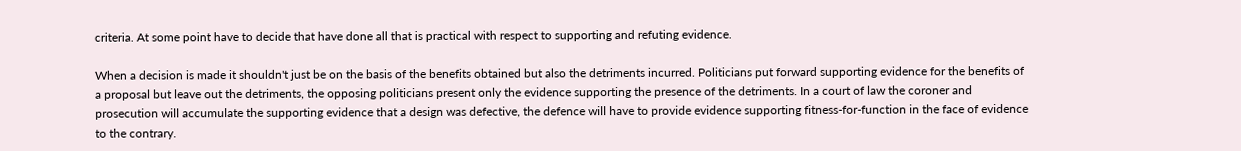criteria. At some point have to decide that have done all that is practical with respect to supporting and refuting evidence.

When a decision is made it shouldn't just be on the basis of the benefits obtained but also the detriments incurred. Politicians put forward supporting evidence for the benefits of a proposal but leave out the detriments, the opposing politicians present only the evidence supporting the presence of the detriments. In a court of law the coroner and prosecution will accumulate the supporting evidence that a design was defective, the defence will have to provide evidence supporting fitness-for-function in the face of evidence to the contrary.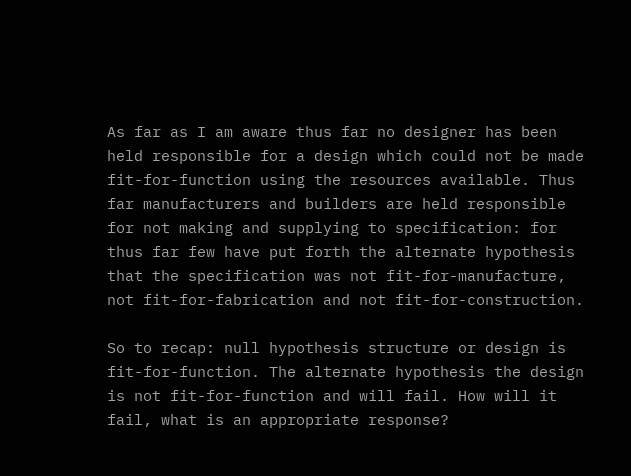As far as I am aware thus far no designer has been held responsible for a design which could not be made fit-for-function using the resources available. Thus far manufacturers and builders are held responsible for not making and supplying to specification: for thus far few have put forth the alternate hypothesis that the specification was not fit-for-manufacture, not fit-for-fabrication and not fit-for-construction.

So to recap: null hypothesis structure or design is fit-for-function. The alternate hypothesis the design is not fit-for-function and will fail. How will it fail, what is an appropriate response?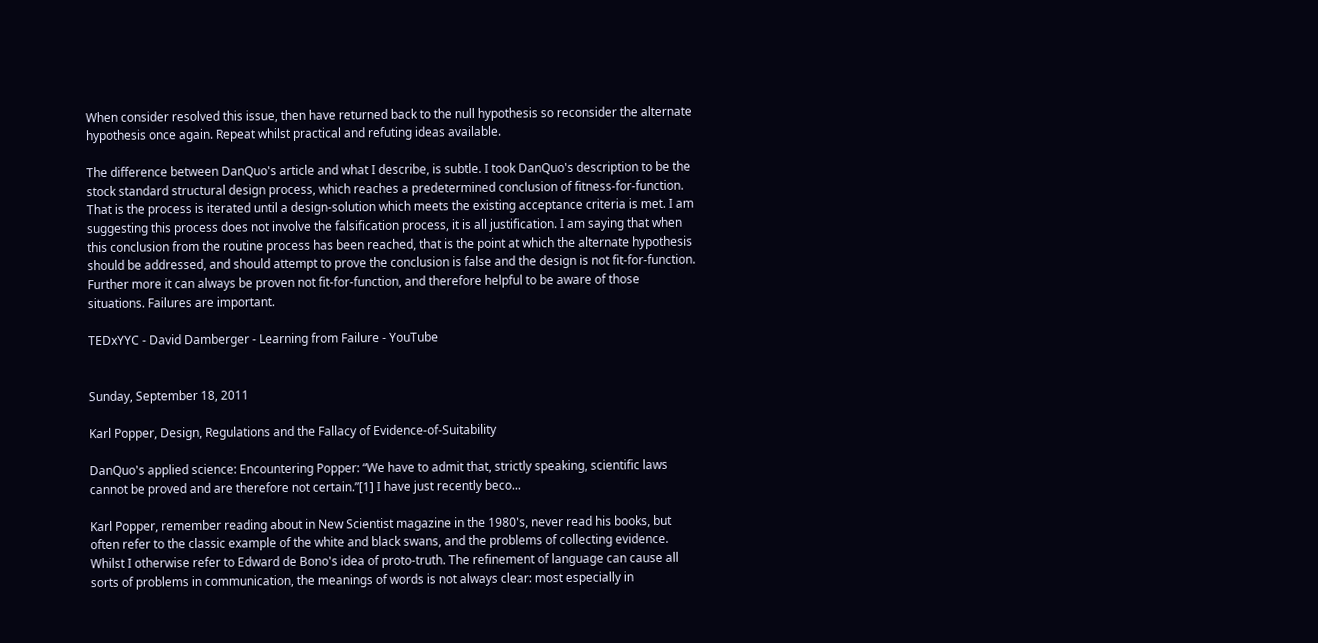When consider resolved this issue, then have returned back to the null hypothesis so reconsider the alternate hypothesis once again. Repeat whilst practical and refuting ideas available.

The difference between DanQuo's article and what I describe, is subtle. I took DanQuo's description to be the stock standard structural design process, which reaches a predetermined conclusion of fitness-for-function. That is the process is iterated until a design-solution which meets the existing acceptance criteria is met. I am suggesting this process does not involve the falsification process, it is all justification. I am saying that when this conclusion from the routine process has been reached, that is the point at which the alternate hypothesis should be addressed, and should attempt to prove the conclusion is false and the design is not fit-for-function. Further more it can always be proven not fit-for-function, and therefore helpful to be aware of those situations. Failures are important.

TEDxYYC - David Damberger - Learning from Failure - YouTube


Sunday, September 18, 2011

Karl Popper, Design, Regulations and the Fallacy of Evidence-of-Suitability

DanQuo's applied science: Encountering Popper: “We have to admit that, strictly speaking, scientific laws cannot be proved and are therefore not certain.”[1] I have just recently beco...

Karl Popper, remember reading about in New Scientist magazine in the 1980's, never read his books, but often refer to the classic example of the white and black swans, and the problems of collecting evidence. Whilst I otherwise refer to Edward de Bono's idea of proto-truth. The refinement of language can cause all sorts of problems in communication, the meanings of words is not always clear: most especially in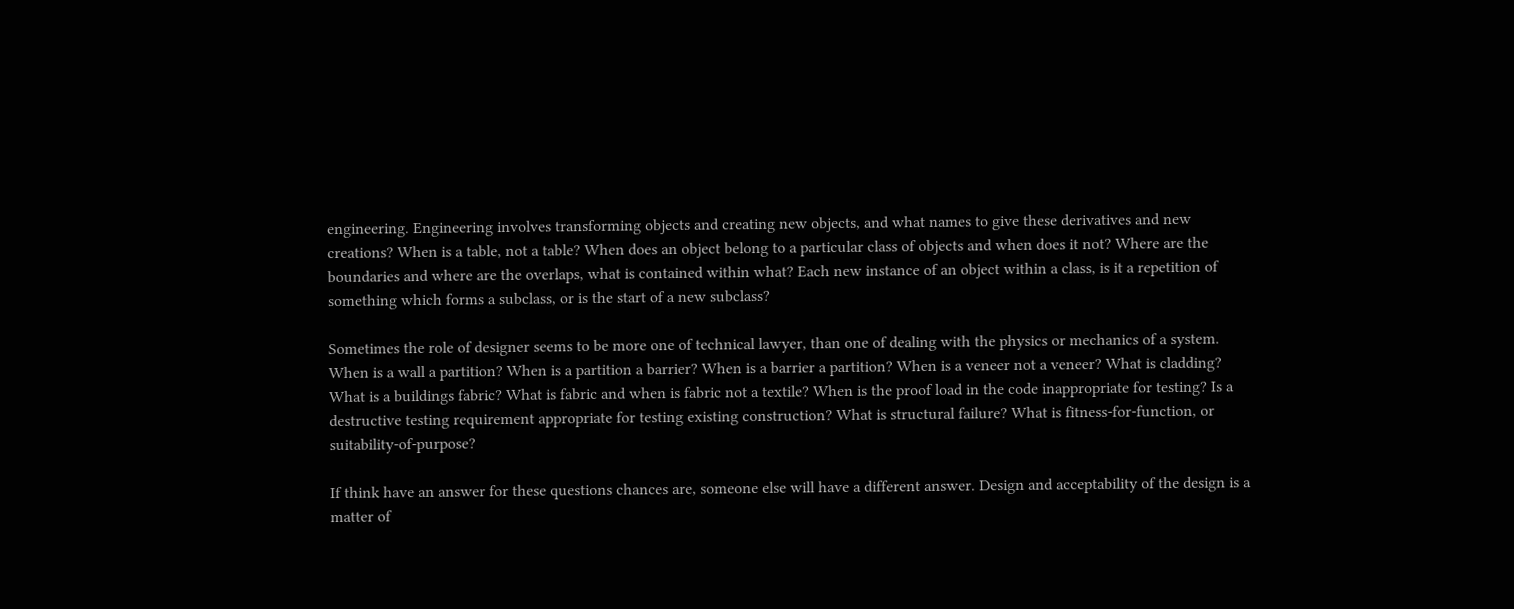engineering. Engineering involves transforming objects and creating new objects, and what names to give these derivatives and new creations? When is a table, not a table? When does an object belong to a particular class of objects and when does it not? Where are the boundaries and where are the overlaps, what is contained within what? Each new instance of an object within a class, is it a repetition of something which forms a subclass, or is the start of a new subclass?

Sometimes the role of designer seems to be more one of technical lawyer, than one of dealing with the physics or mechanics of a system. When is a wall a partition? When is a partition a barrier? When is a barrier a partition? When is a veneer not a veneer? What is cladding? What is a buildings fabric? What is fabric and when is fabric not a textile? When is the proof load in the code inappropriate for testing? Is a destructive testing requirement appropriate for testing existing construction? What is structural failure? What is fitness-for-function, or suitability-of-purpose?

If think have an answer for these questions chances are, someone else will have a different answer. Design and acceptability of the design is a matter of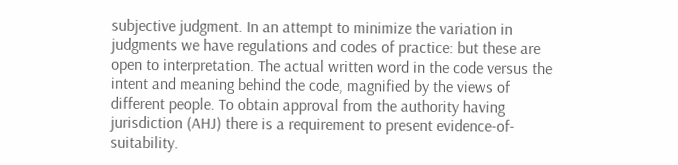subjective judgment. In an attempt to minimize the variation in judgments we have regulations and codes of practice: but these are open to interpretation. The actual written word in the code versus the intent and meaning behind the code, magnified by the views of different people. To obtain approval from the authority having jurisdiction (AHJ) there is a requirement to present evidence-of-suitability.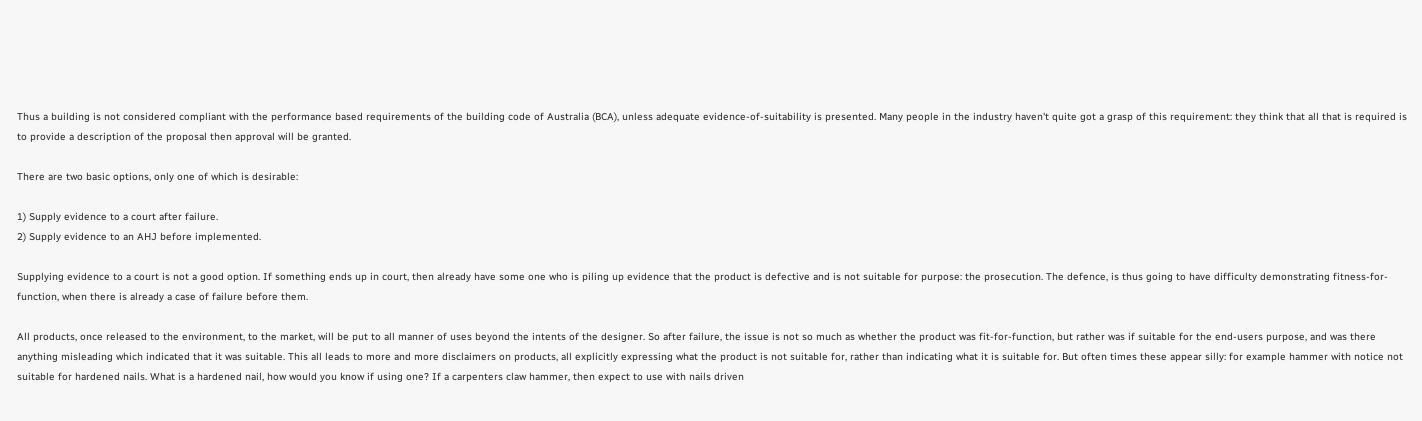Thus a building is not considered compliant with the performance based requirements of the building code of Australia (BCA), unless adequate evidence-of-suitability is presented. Many people in the industry haven't quite got a grasp of this requirement: they think that all that is required is to provide a description of the proposal then approval will be granted.

There are two basic options, only one of which is desirable:

1) Supply evidence to a court after failure.
2) Supply evidence to an AHJ before implemented.

Supplying evidence to a court is not a good option. If something ends up in court, then already have some one who is piling up evidence that the product is defective and is not suitable for purpose: the prosecution. The defence, is thus going to have difficulty demonstrating fitness-for-function, when there is already a case of failure before them.

All products, once released to the environment, to the market, will be put to all manner of uses beyond the intents of the designer. So after failure, the issue is not so much as whether the product was fit-for-function, but rather was if suitable for the end-users purpose, and was there anything misleading which indicated that it was suitable. This all leads to more and more disclaimers on products, all explicitly expressing what the product is not suitable for, rather than indicating what it is suitable for. But often times these appear silly: for example hammer with notice not suitable for hardened nails. What is a hardened nail, how would you know if using one? If a carpenters claw hammer, then expect to use with nails driven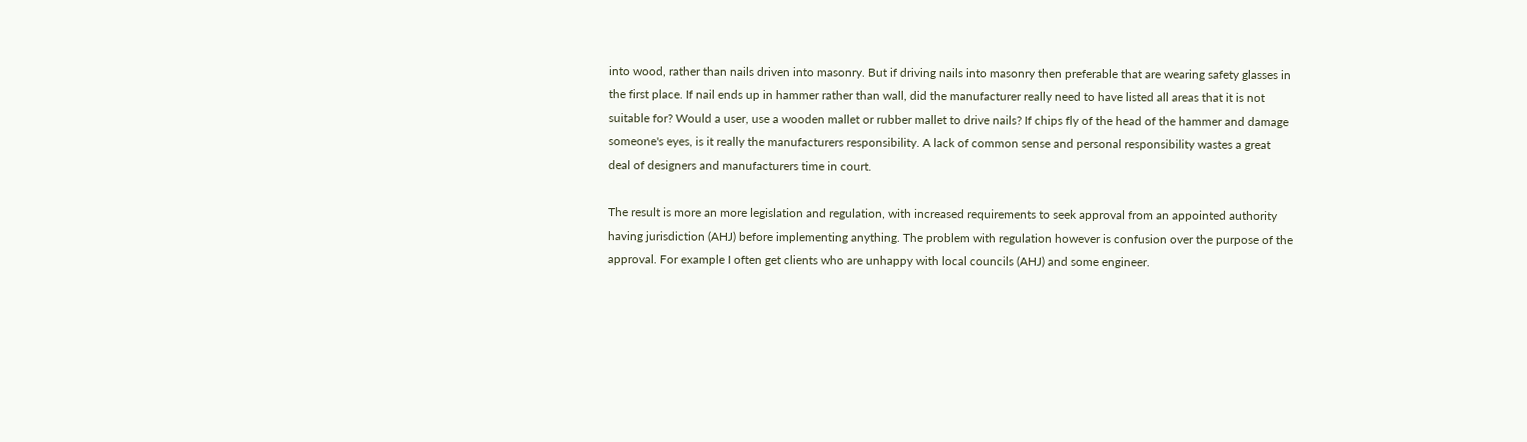into wood, rather than nails driven into masonry. But if driving nails into masonry then preferable that are wearing safety glasses in the first place. If nail ends up in hammer rather than wall, did the manufacturer really need to have listed all areas that it is not suitable for? Would a user, use a wooden mallet or rubber mallet to drive nails? If chips fly of the head of the hammer and damage someone's eyes, is it really the manufacturers responsibility. A lack of common sense and personal responsibility wastes a great deal of designers and manufacturers time in court.

The result is more an more legislation and regulation, with increased requirements to seek approval from an appointed authority having jurisdiction (AHJ) before implementing anything. The problem with regulation however is confusion over the purpose of the approval. For example I often get clients who are unhappy with local councils (AHJ) and some engineer.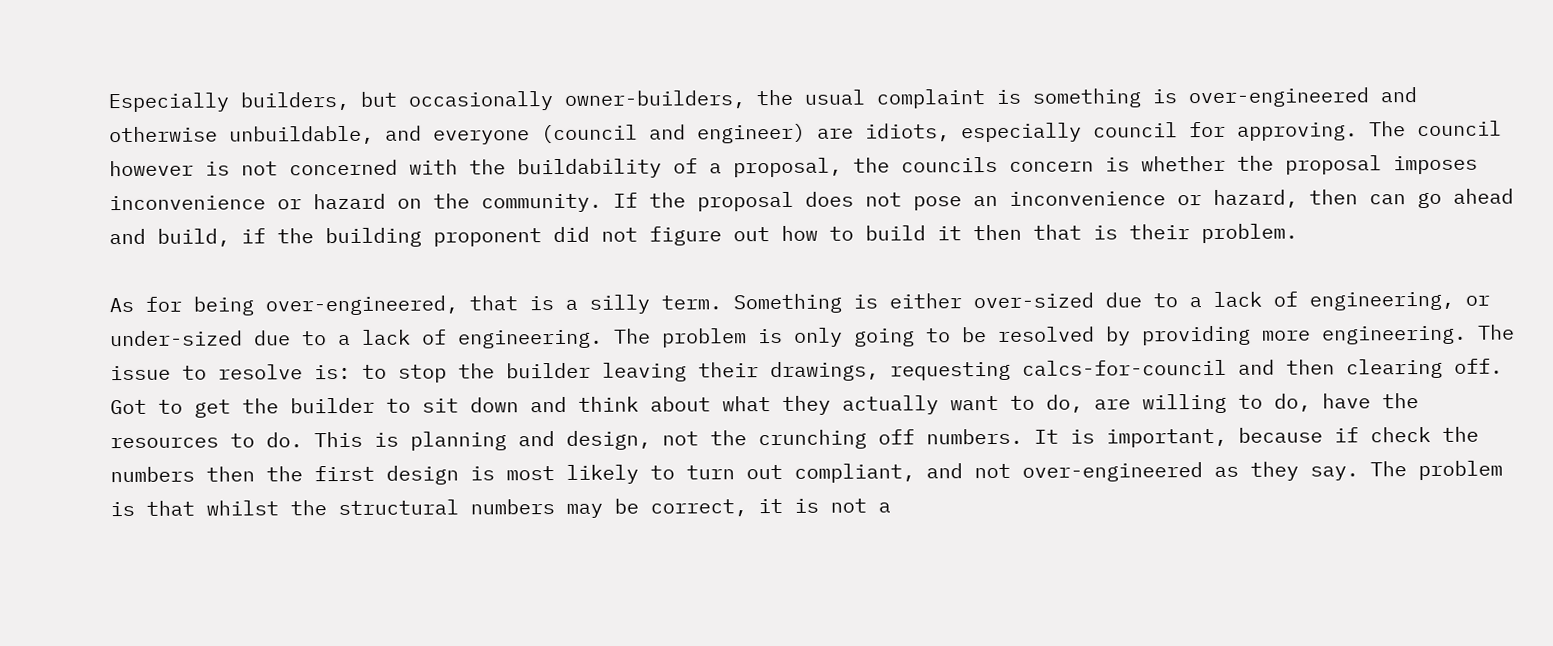Especially builders, but occasionally owner-builders, the usual complaint is something is over-engineered and otherwise unbuildable, and everyone (council and engineer) are idiots, especially council for approving. The council however is not concerned with the buildability of a proposal, the councils concern is whether the proposal imposes inconvenience or hazard on the community. If the proposal does not pose an inconvenience or hazard, then can go ahead and build, if the building proponent did not figure out how to build it then that is their problem.

As for being over-engineered, that is a silly term. Something is either over-sized due to a lack of engineering, or under-sized due to a lack of engineering. The problem is only going to be resolved by providing more engineering. The issue to resolve is: to stop the builder leaving their drawings, requesting calcs-for-council and then clearing off. Got to get the builder to sit down and think about what they actually want to do, are willing to do, have the resources to do. This is planning and design, not the crunching off numbers. It is important, because if check the numbers then the first design is most likely to turn out compliant, and not over-engineered as they say. The problem is that whilst the structural numbers may be correct, it is not a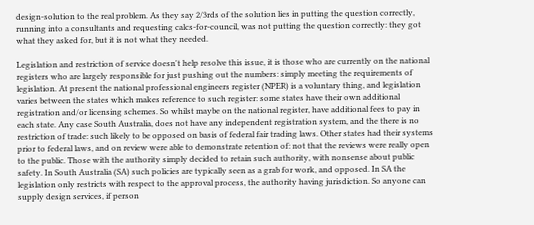design-solution to the real problem. As they say 2/3rds of the solution lies in putting the question correctly, running into a consultants and requesting calcs-for-council, was not putting the question correctly: they got what they asked for, but it is not what they needed.

Legislation and restriction of service doesn't help resolve this issue, it is those who are currently on the national registers who are largely responsible for just pushing out the numbers: simply meeting the requirements of legislation. At present the national professional engineers register (NPER) is a voluntary thing, and legislation varies between the states which makes reference to such register: some states have their own additional registration and/or licensing schemes. So whilst maybe on the national register, have additional fees to pay in each state. Any case South Australia, does not have any independent registration system, and the there is no restriction of trade: such likely to be opposed on basis of federal fair trading laws. Other states had their systems prior to federal laws, and on review were able to demonstrate retention of: not that the reviews were really open to the public. Those with the authority simply decided to retain such authority, with nonsense about public safety. In South Australia (SA) such policies are typically seen as a grab for work, and opposed. In SA the legislation only restricts with respect to the approval process, the authority having jurisdiction. So anyone can supply design services, if person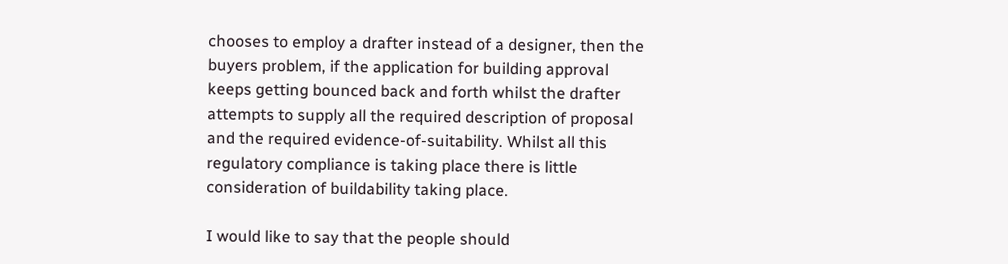chooses to employ a drafter instead of a designer, then the buyers problem, if the application for building approval keeps getting bounced back and forth whilst the drafter attempts to supply all the required description of proposal and the required evidence-of-suitability. Whilst all this regulatory compliance is taking place there is little consideration of buildability taking place.

I would like to say that the people should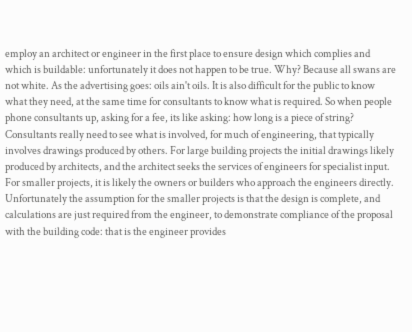employ an architect or engineer in the first place to ensure design which complies and which is buildable: unfortunately it does not happen to be true. Why? Because all swans are not white. As the advertising goes: oils ain't oils. It is also difficult for the public to know what they need, at the same time for consultants to know what is required. So when people phone consultants up, asking for a fee, its like asking: how long is a piece of string? Consultants really need to see what is involved, for much of engineering, that typically involves drawings produced by others. For large building projects the initial drawings likely produced by architects, and the architect seeks the services of engineers for specialist input. For smaller projects, it is likely the owners or builders who approach the engineers directly. Unfortunately the assumption for the smaller projects is that the design is complete, and calculations are just required from the engineer, to demonstrate compliance of the proposal with the building code: that is the engineer provides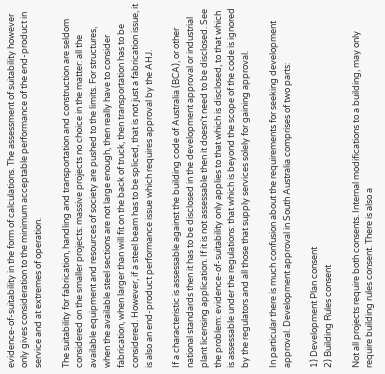evidence-of-suitability in the form of calculations. The assessment of suitability however only gives consideration to the minimum acceptable performance of the end-product in service and at extremes of operation.

The suitability for fabrication, handling and transportation and construction are seldom considered on the smaller projects: massive projects no choice in the matter: all the available equipment and resources of society are pushed to the limits. For structures, when the available steel sections are not large enough, then really have to consider fabrication, when larger than will fit on the back of truck, then transportation has to be considered. However, if a steel beam has to be spliced, that is not just a fabrication issue, it is also an end-product performance issue which requires approval by the AHJ.

If a characteristic is assessable against the building code of Australia (BCA), or other national standards then it has to be disclosed in the development approval or industrial plant licensing application. If it is not assessable then it doesn't need to be disclosed. See the problem: evidence-of-suitability only applies to that which is disclosed, to that which is assessable under the regulations: that which is beyond the scope of the code is ignored by the regulators and all those that supply services solely for gaining approval.

In particular there is much confusion about the requirements for seeking development approval. Development approval in South Australia comprises of two parts:

1) Development Plan consent
2) Building Rules consent

Not all projects require both consents. Internal modifications to a building, may only require building rules consent. There is also a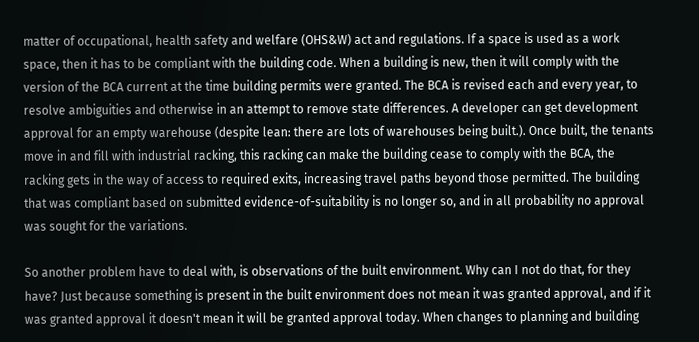matter of occupational, health safety and welfare (OHS&W) act and regulations. If a space is used as a work space, then it has to be compliant with the building code. When a building is new, then it will comply with the version of the BCA current at the time building permits were granted. The BCA is revised each and every year, to resolve ambiguities and otherwise in an attempt to remove state differences. A developer can get development approval for an empty warehouse (despite lean: there are lots of warehouses being built.). Once built, the tenants move in and fill with industrial racking, this racking can make the building cease to comply with the BCA, the racking gets in the way of access to required exits, increasing travel paths beyond those permitted. The building that was compliant based on submitted evidence-of-suitability is no longer so, and in all probability no approval was sought for the variations.

So another problem have to deal with, is observations of the built environment. Why can I not do that, for they have? Just because something is present in the built environment does not mean it was granted approval, and if it was granted approval it doesn't mean it will be granted approval today. When changes to planning and building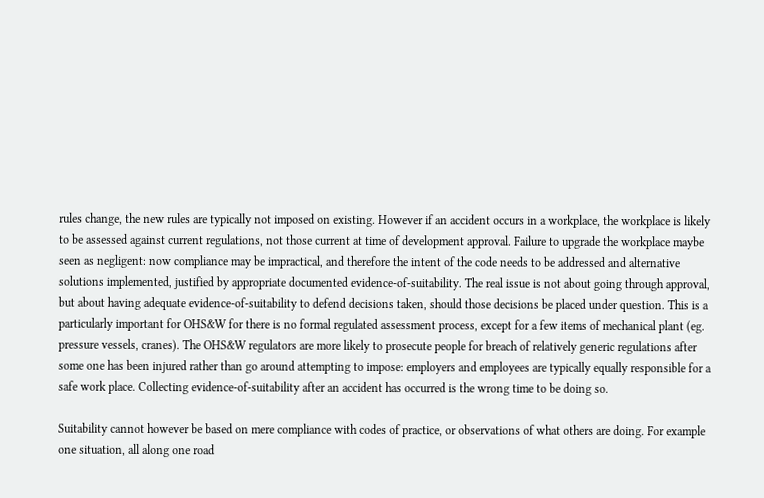rules change, the new rules are typically not imposed on existing. However if an accident occurs in a workplace, the workplace is likely to be assessed against current regulations, not those current at time of development approval. Failure to upgrade the workplace maybe seen as negligent: now compliance may be impractical, and therefore the intent of the code needs to be addressed and alternative solutions implemented, justified by appropriate documented evidence-of-suitability. The real issue is not about going through approval, but about having adequate evidence-of-suitability to defend decisions taken, should those decisions be placed under question. This is a particularly important for OHS&W for there is no formal regulated assessment process, except for a few items of mechanical plant (eg. pressure vessels, cranes). The OHS&W regulators are more likely to prosecute people for breach of relatively generic regulations after some one has been injured rather than go around attempting to impose: employers and employees are typically equally responsible for a safe work place. Collecting evidence-of-suitability after an accident has occurred is the wrong time to be doing so.

Suitability cannot however be based on mere compliance with codes of practice, or observations of what others are doing. For example one situation, all along one road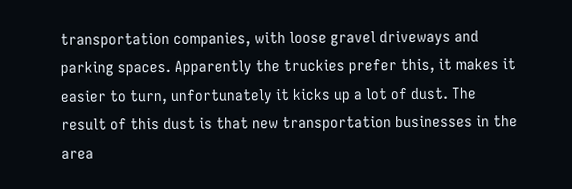transportation companies, with loose gravel driveways and parking spaces. Apparently the truckies prefer this, it makes it easier to turn, unfortunately it kicks up a lot of dust. The result of this dust is that new transportation businesses in the area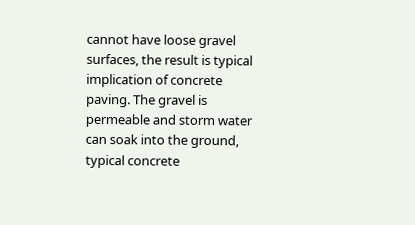cannot have loose gravel surfaces, the result is typical implication of concrete paving. The gravel is permeable and storm water can soak into the ground, typical concrete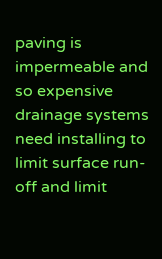paving is impermeable and so expensive drainage systems need installing to limit surface run-off and limit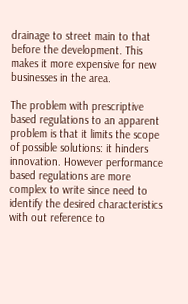drainage to street main to that before the development. This makes it more expensive for new businesses in the area.

The problem with prescriptive based regulations to an apparent problem is that it limits the scope of possible solutions: it hinders innovation. However performance based regulations are more complex to write since need to identify the desired characteristics with out reference to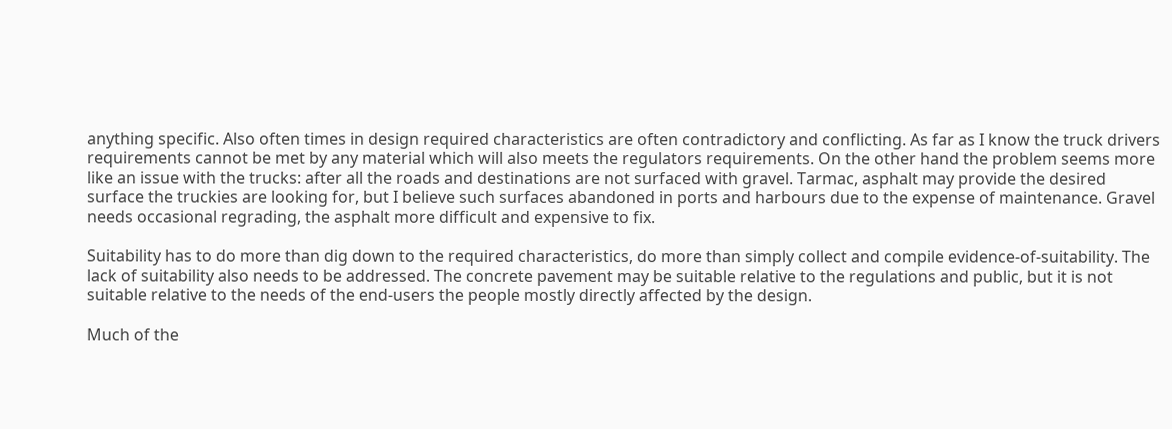anything specific. Also often times in design required characteristics are often contradictory and conflicting. As far as I know the truck drivers requirements cannot be met by any material which will also meets the regulators requirements. On the other hand the problem seems more like an issue with the trucks: after all the roads and destinations are not surfaced with gravel. Tarmac, asphalt may provide the desired surface the truckies are looking for, but I believe such surfaces abandoned in ports and harbours due to the expense of maintenance. Gravel needs occasional regrading, the asphalt more difficult and expensive to fix.

Suitability has to do more than dig down to the required characteristics, do more than simply collect and compile evidence-of-suitability. The lack of suitability also needs to be addressed. The concrete pavement may be suitable relative to the regulations and public, but it is not suitable relative to the needs of the end-users the people mostly directly affected by the design.

Much of the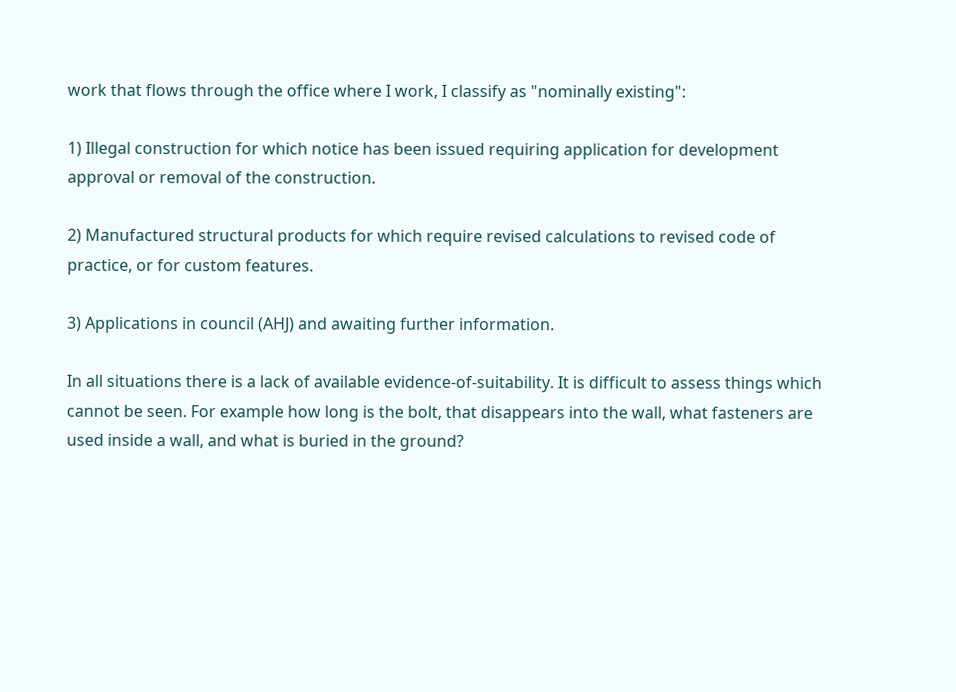work that flows through the office where I work, I classify as "nominally existing":

1) Illegal construction for which notice has been issued requiring application for development approval or removal of the construction.

2) Manufactured structural products for which require revised calculations to revised code of practice, or for custom features.

3) Applications in council (AHJ) and awaiting further information.

In all situations there is a lack of available evidence-of-suitability. It is difficult to assess things which cannot be seen. For example how long is the bolt, that disappears into the wall, what fasteners are used inside a wall, and what is buried in the ground?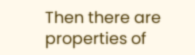Then there are properties of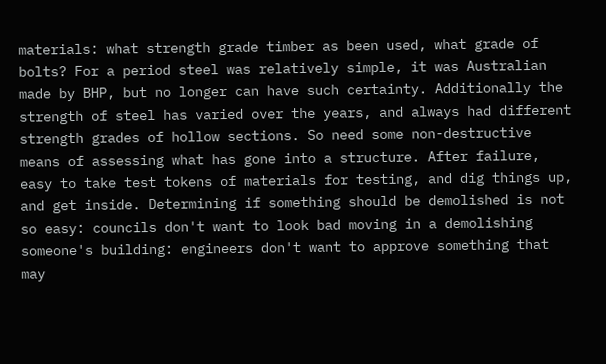materials: what strength grade timber as been used, what grade of bolts? For a period steel was relatively simple, it was Australian made by BHP, but no longer can have such certainty. Additionally the strength of steel has varied over the years, and always had different strength grades of hollow sections. So need some non-destructive means of assessing what has gone into a structure. After failure, easy to take test tokens of materials for testing, and dig things up, and get inside. Determining if something should be demolished is not so easy: councils don't want to look bad moving in a demolishing someone's building: engineers don't want to approve something that may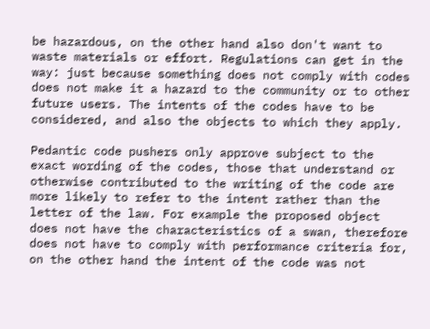be hazardous, on the other hand also don't want to waste materials or effort. Regulations can get in the way: just because something does not comply with codes does not make it a hazard to the community or to other future users. The intents of the codes have to be considered, and also the objects to which they apply.

Pedantic code pushers only approve subject to the exact wording of the codes, those that understand or otherwise contributed to the writing of the code are more likely to refer to the intent rather than the letter of the law. For example the proposed object does not have the characteristics of a swan, therefore does not have to comply with performance criteria for, on the other hand the intent of the code was not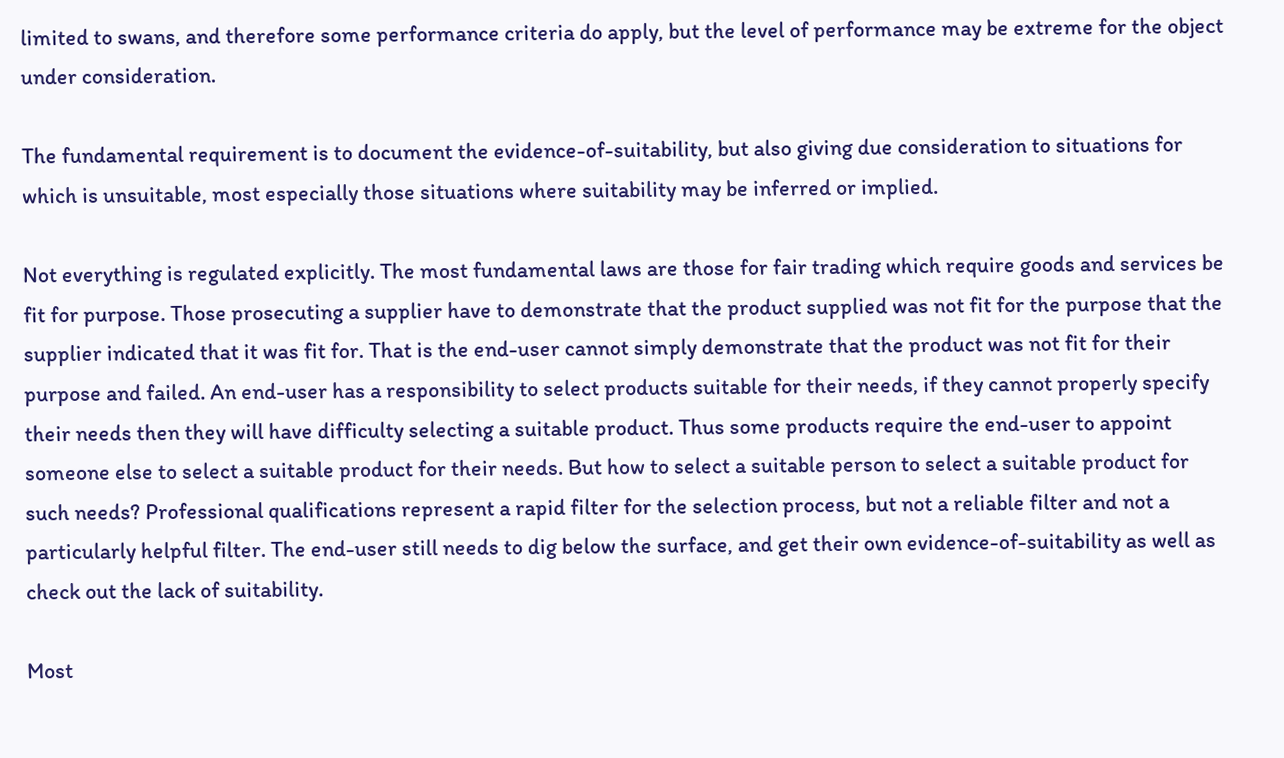limited to swans, and therefore some performance criteria do apply, but the level of performance may be extreme for the object under consideration.

The fundamental requirement is to document the evidence-of-suitability, but also giving due consideration to situations for which is unsuitable, most especially those situations where suitability may be inferred or implied.

Not everything is regulated explicitly. The most fundamental laws are those for fair trading which require goods and services be fit for purpose. Those prosecuting a supplier have to demonstrate that the product supplied was not fit for the purpose that the supplier indicated that it was fit for. That is the end-user cannot simply demonstrate that the product was not fit for their purpose and failed. An end-user has a responsibility to select products suitable for their needs, if they cannot properly specify their needs then they will have difficulty selecting a suitable product. Thus some products require the end-user to appoint someone else to select a suitable product for their needs. But how to select a suitable person to select a suitable product for such needs? Professional qualifications represent a rapid filter for the selection process, but not a reliable filter and not a particularly helpful filter. The end-user still needs to dig below the surface, and get their own evidence-of-suitability as well as check out the lack of suitability.

Most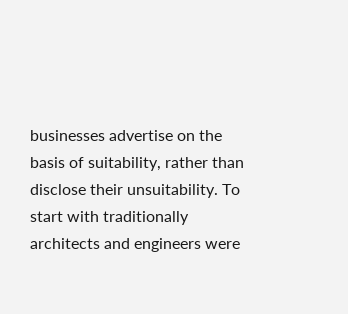businesses advertise on the basis of suitability, rather than disclose their unsuitability. To start with traditionally architects and engineers were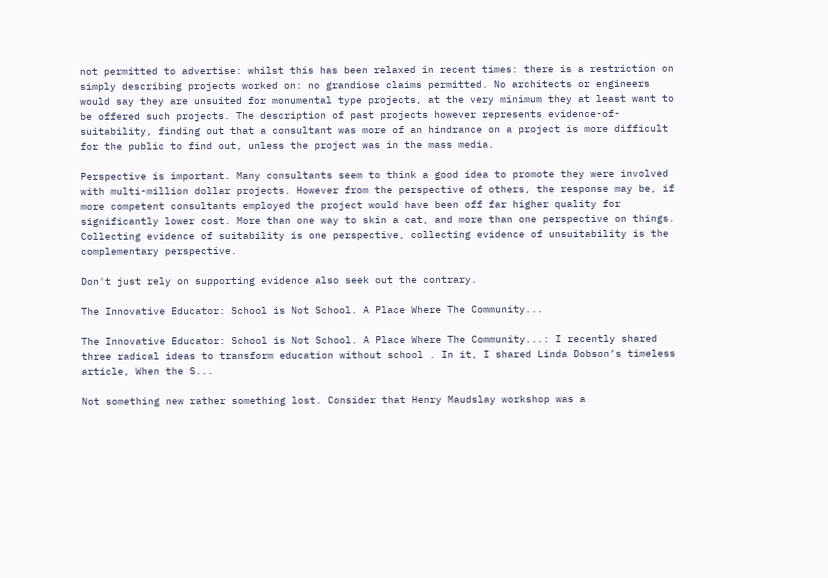not permitted to advertise: whilst this has been relaxed in recent times: there is a restriction on simply describing projects worked on: no grandiose claims permitted. No architects or engineers would say they are unsuited for monumental type projects, at the very minimum they at least want to be offered such projects. The description of past projects however represents evidence-of-suitability, finding out that a consultant was more of an hindrance on a project is more difficult for the public to find out, unless the project was in the mass media.

Perspective is important. Many consultants seem to think a good idea to promote they were involved with multi-million dollar projects. However from the perspective of others, the response may be, if more competent consultants employed the project would have been off far higher quality for significantly lower cost. More than one way to skin a cat, and more than one perspective on things. Collecting evidence of suitability is one perspective, collecting evidence of unsuitability is the complementary perspective.

Don't just rely on supporting evidence also seek out the contrary.

The Innovative Educator: School is Not School. A Place Where The Community...

The Innovative Educator: School is Not School. A Place Where The Community...: I recently shared three radical ideas to transform education without school . In it, I shared Linda Dobson’s timeless article, When the S...

Not something new rather something lost. Consider that Henry Maudslay workshop was a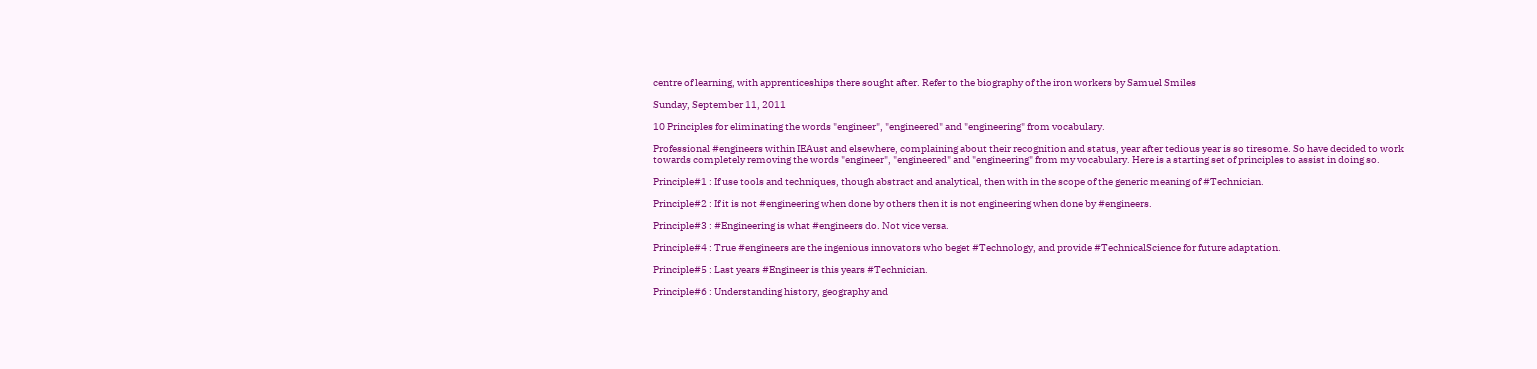centre of learning, with apprenticeships there sought after. Refer to the biography of the iron workers by Samuel Smiles

Sunday, September 11, 2011

10 Principles for eliminating the words "engineer", "engineered" and "engineering" from vocabulary.

Professional #engineers within IEAust and elsewhere, complaining about their recognition and status, year after tedious year is so tiresome. So have decided to work towards completely removing the words "engineer", "engineered" and "engineering" from my vocabulary. Here is a starting set of principles to assist in doing so.

Principle#1 : If use tools and techniques, though abstract and analytical, then with in the scope of the generic meaning of #Technician.

Principle#2 : If it is not #engineering when done by others then it is not engineering when done by #engineers.

Principle#3 : #Engineering is what #engineers do. Not vice versa.

Principle#4 : True #engineers are the ingenious innovators who beget #Technology, and provide #TechnicalScience for future adaptation.

Principle#5 : Last years #Engineer is this years #Technician.

Principle#6 : Understanding history, geography and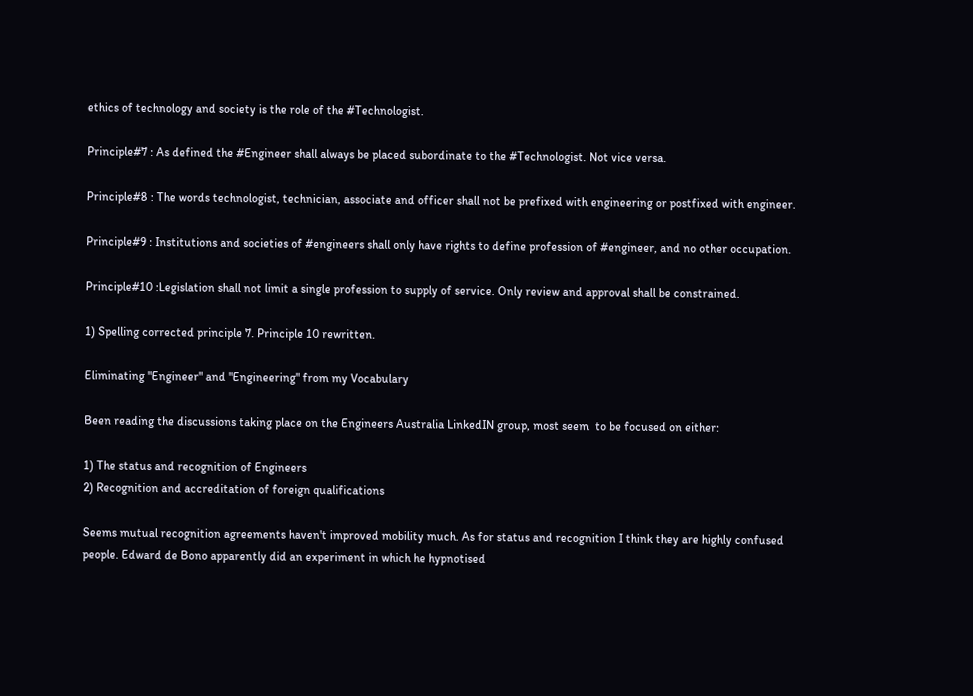ethics of technology and society is the role of the #Technologist.

Principle#7 : As defined the #Engineer shall always be placed subordinate to the #Technologist. Not vice versa.

Principle#8 : The words technologist, technician, associate and officer shall not be prefixed with engineering or postfixed with engineer.

Principle#9 : Institutions and societies of #engineers shall only have rights to define profession of #engineer, and no other occupation.

Principle#10 :Legislation shall not limit a single profession to supply of service. Only review and approval shall be constrained.

1) Spelling corrected principle 7. Principle 10 rewritten.

Eliminating "Engineer" and "Engineering" from my Vocabulary

Been reading the discussions taking place on the Engineers Australia LinkedIN group, most seem  to be focused on either:

1) The status and recognition of Engineers
2) Recognition and accreditation of foreign qualifications

Seems mutual recognition agreements haven't improved mobility much. As for status and recognition I think they are highly confused people. Edward de Bono apparently did an experiment in which he hypnotised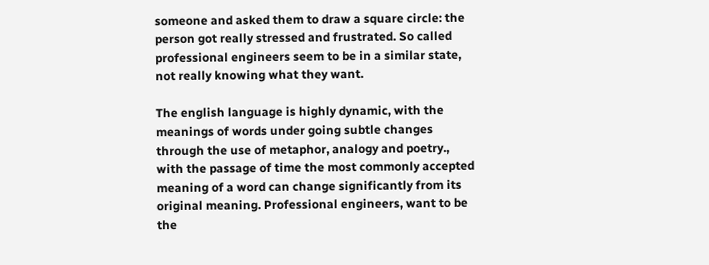someone and asked them to draw a square circle: the person got really stressed and frustrated. So called professional engineers seem to be in a similar state, not really knowing what they want.

The english language is highly dynamic, with the meanings of words under going subtle changes through the use of metaphor, analogy and poetry., with the passage of time the most commonly accepted meaning of a word can change significantly from its original meaning. Professional engineers, want to be the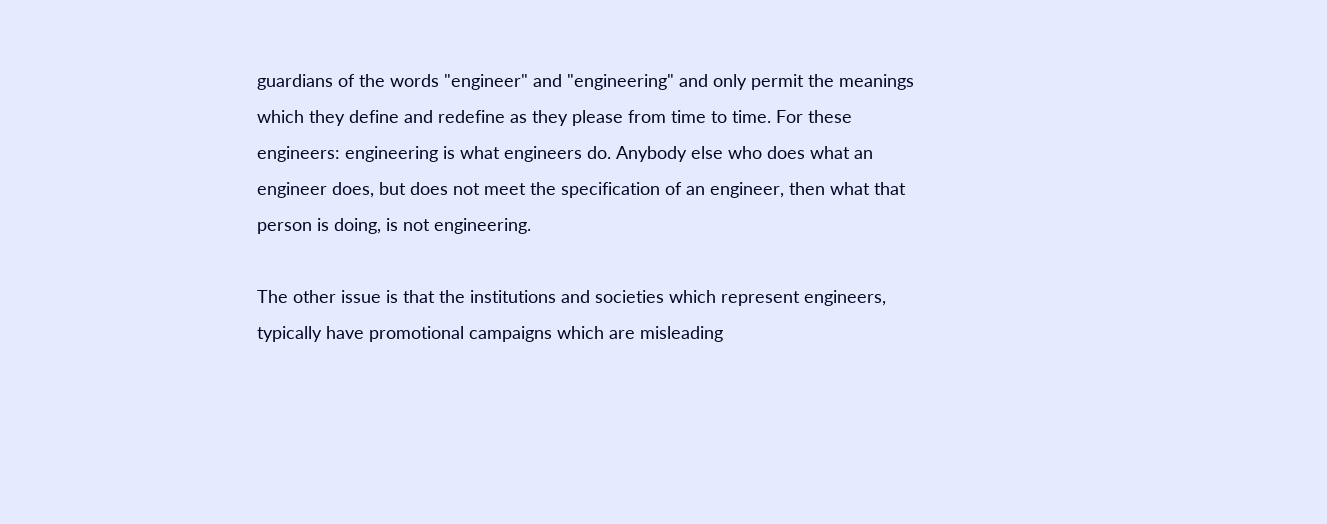guardians of the words "engineer" and "engineering" and only permit the meanings which they define and redefine as they please from time to time. For these engineers: engineering is what engineers do. Anybody else who does what an engineer does, but does not meet the specification of an engineer, then what that person is doing, is not engineering.

The other issue is that the institutions and societies which represent engineers, typically have promotional campaigns which are misleading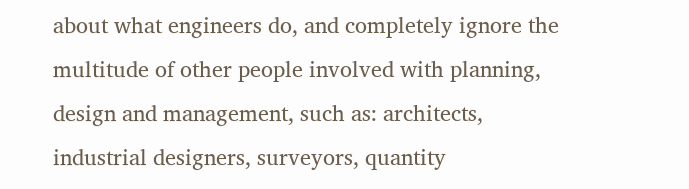about what engineers do, and completely ignore the multitude of other people involved with planning, design and management, such as: architects, industrial designers, surveyors, quantity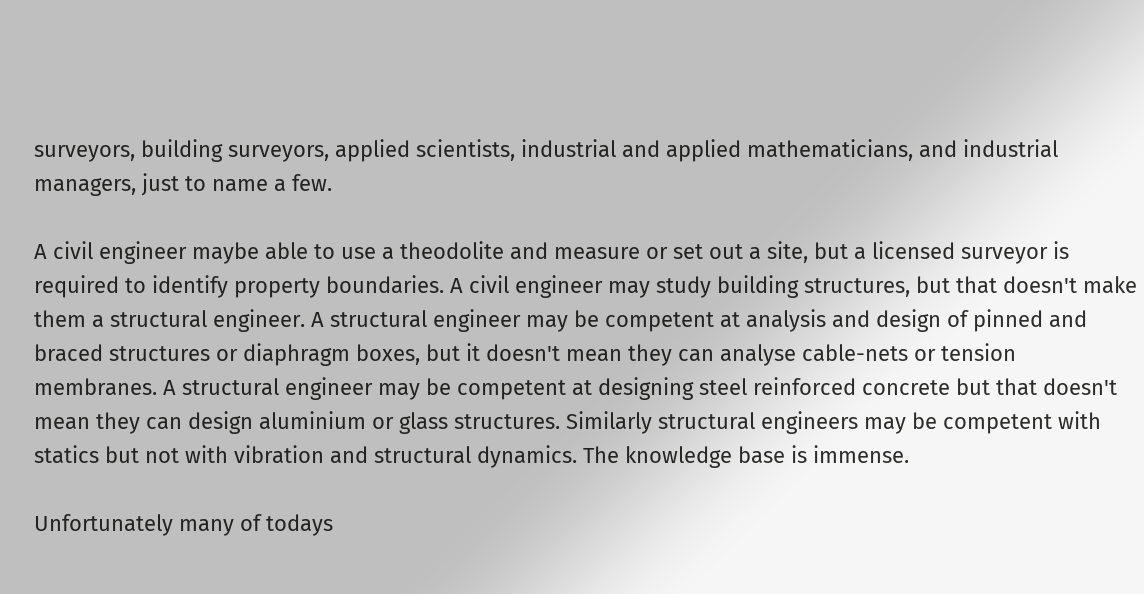surveyors, building surveyors, applied scientists, industrial and applied mathematicians, and industrial managers, just to name a few.

A civil engineer maybe able to use a theodolite and measure or set out a site, but a licensed surveyor is required to identify property boundaries. A civil engineer may study building structures, but that doesn't make them a structural engineer. A structural engineer may be competent at analysis and design of pinned and braced structures or diaphragm boxes, but it doesn't mean they can analyse cable-nets or tension membranes. A structural engineer may be competent at designing steel reinforced concrete but that doesn't mean they can design aluminium or glass structures. Similarly structural engineers may be competent with statics but not with vibration and structural dynamics. The knowledge base is immense.

Unfortunately many of todays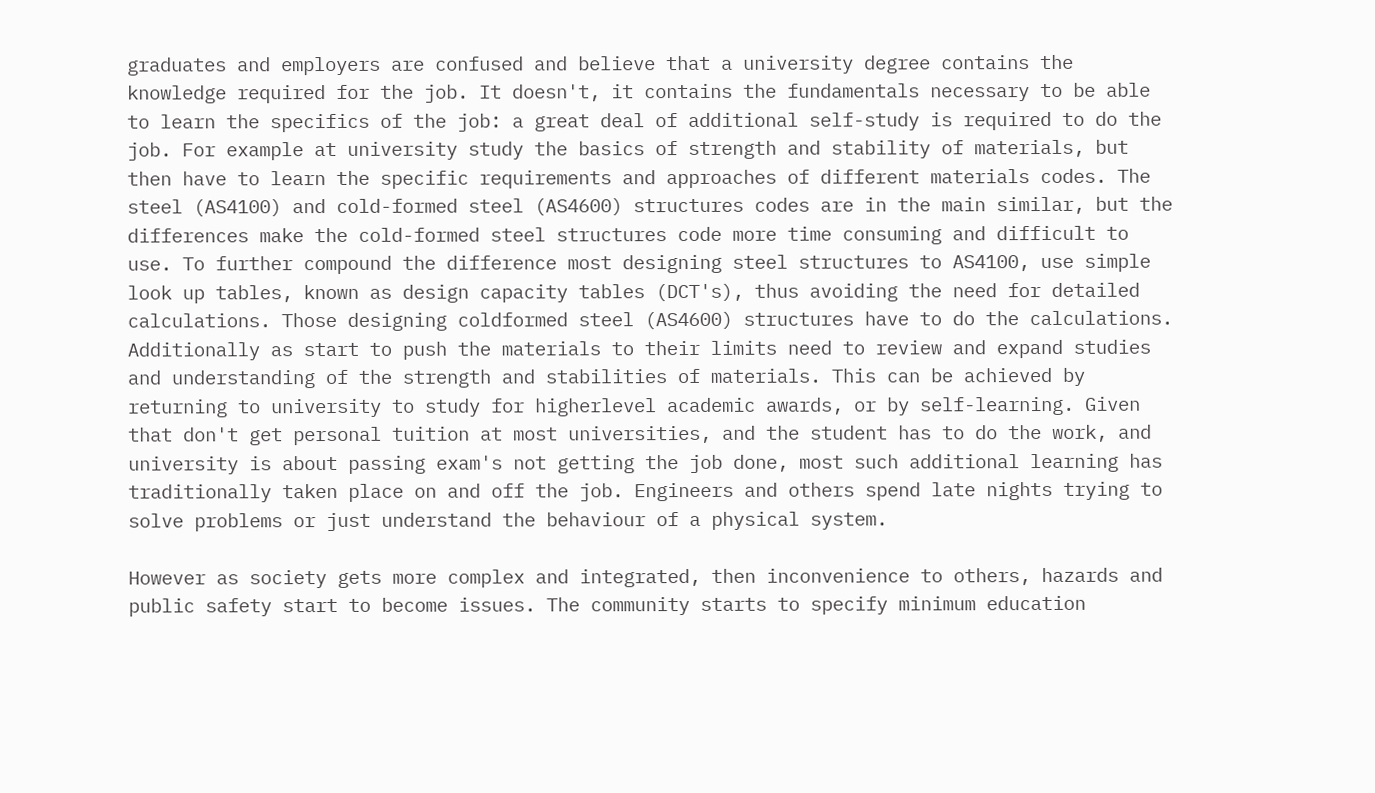graduates and employers are confused and believe that a university degree contains the knowledge required for the job. It doesn't, it contains the fundamentals necessary to be able to learn the specifics of the job: a great deal of additional self-study is required to do the job. For example at university study the basics of strength and stability of materials, but then have to learn the specific requirements and approaches of different materials codes. The steel (AS4100) and cold-formed steel (AS4600) structures codes are in the main similar, but the differences make the cold-formed steel structures code more time consuming and difficult to use. To further compound the difference most designing steel structures to AS4100, use simple look up tables, known as design capacity tables (DCT's), thus avoiding the need for detailed calculations. Those designing coldformed steel (AS4600) structures have to do the calculations. Additionally as start to push the materials to their limits need to review and expand studies and understanding of the strength and stabilities of materials. This can be achieved by returning to university to study for higherlevel academic awards, or by self-learning. Given that don't get personal tuition at most universities, and the student has to do the work, and university is about passing exam's not getting the job done, most such additional learning has traditionally taken place on and off the job. Engineers and others spend late nights trying to solve problems or just understand the behaviour of a physical system.

However as society gets more complex and integrated, then inconvenience to others, hazards and public safety start to become issues. The community starts to specify minimum education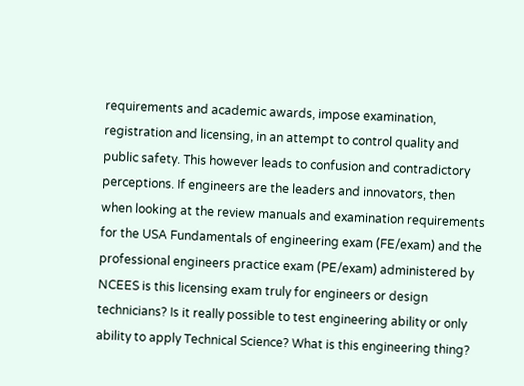requirements and academic awards, impose examination, registration and licensing, in an attempt to control quality and public safety. This however leads to confusion and contradictory perceptions. If engineers are the leaders and innovators, then when looking at the review manuals and examination requirements for the USA Fundamentals of engineering exam (FE/exam) and the professional engineers practice exam (PE/exam) administered by NCEES is this licensing exam truly for engineers or design technicians? Is it really possible to test engineering ability or only ability to apply Technical Science? What is this engineering thing?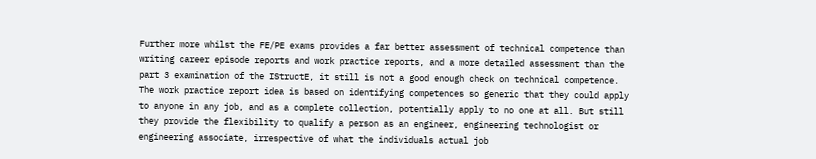Further more whilst the FE/PE exams provides a far better assessment of technical competence than writing career episode reports and work practice reports, and a more detailed assessment than the part 3 examination of the IStructE, it still is not a good enough check on technical competence. The work practice report idea is based on identifying competences so generic that they could apply to anyone in any job, and as a complete collection, potentially apply to no one at all. But still they provide the flexibility to qualify a person as an engineer, engineering technologist or engineering associate, irrespective of what the individuals actual job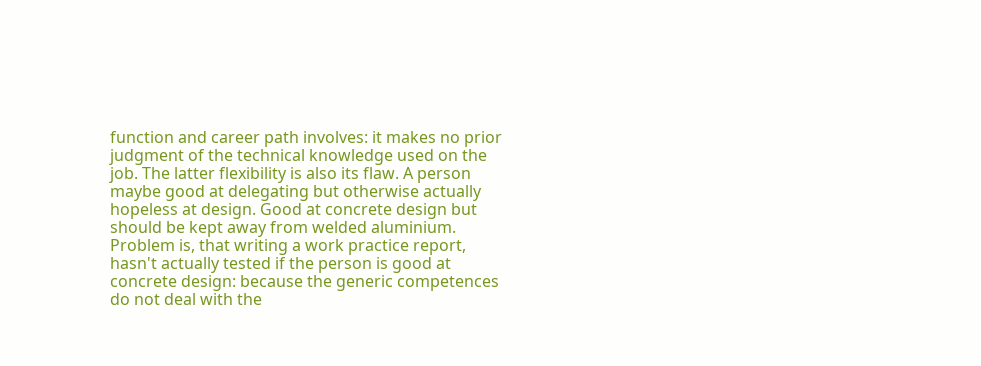function and career path involves: it makes no prior judgment of the technical knowledge used on the job. The latter flexibility is also its flaw. A person maybe good at delegating but otherwise actually hopeless at design. Good at concrete design but should be kept away from welded aluminium. Problem is, that writing a work practice report, hasn't actually tested if the person is good at concrete design: because the generic competences do not deal with the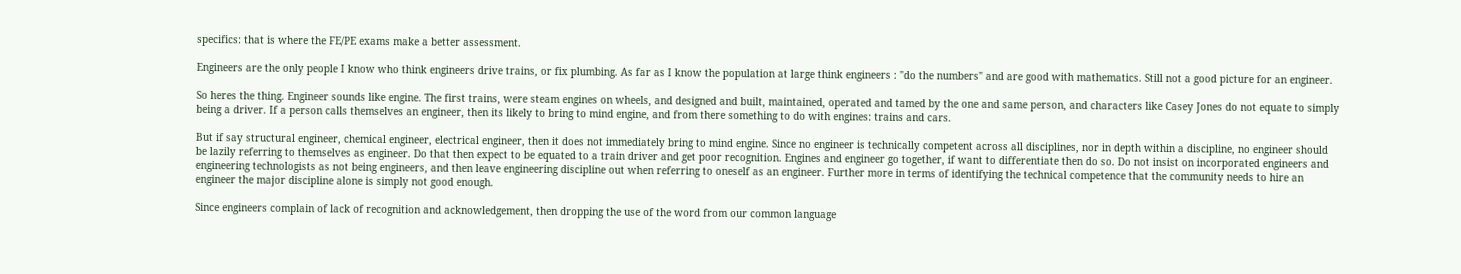specifics: that is where the FE/PE exams make a better assessment.

Engineers are the only people I know who think engineers drive trains, or fix plumbing. As far as I know the population at large think engineers : "do the numbers" and are good with mathematics. Still not a good picture for an engineer.

So heres the thing. Engineer sounds like engine. The first trains, were steam engines on wheels, and designed and built, maintained, operated and tamed by the one and same person, and characters like Casey Jones do not equate to simply being a driver. If a person calls themselves an engineer, then its likely to bring to mind engine, and from there something to do with engines: trains and cars.

But if say structural engineer, chemical engineer, electrical engineer, then it does not immediately bring to mind engine. Since no engineer is technically competent across all disciplines, nor in depth within a discipline, no engineer should be lazily referring to themselves as engineer. Do that then expect to be equated to a train driver and get poor recognition. Engines and engineer go together, if want to differentiate then do so. Do not insist on incorporated engineers and engineering technologists as not being engineers, and then leave engineering discipline out when referring to oneself as an engineer. Further more in terms of identifying the technical competence that the community needs to hire an engineer the major discipline alone is simply not good enough.

Since engineers complain of lack of recognition and acknowledgement, then dropping the use of the word from our common language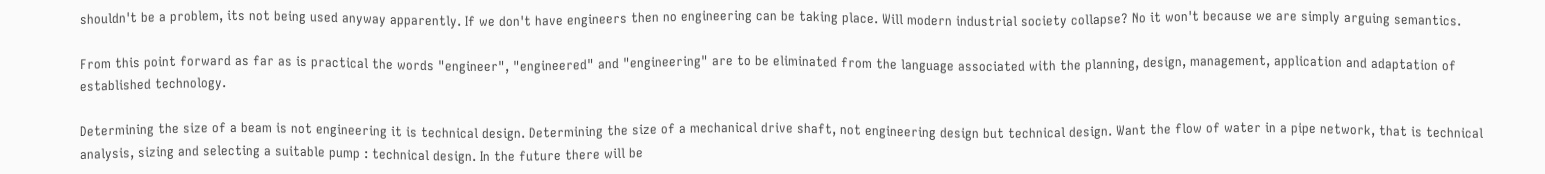shouldn't be a problem, its not being used anyway apparently. If we don't have engineers then no engineering can be taking place. Will modern industrial society collapse? No it won't because we are simply arguing semantics.

From this point forward as far as is practical the words "engineer", "engineered" and "engineering" are to be eliminated from the language associated with the planning, design, management, application and adaptation of established technology.

Determining the size of a beam is not engineering it is technical design. Determining the size of a mechanical drive shaft, not engineering design but technical design. Want the flow of water in a pipe network, that is technical analysis, sizing and selecting a suitable pump : technical design. In the future there will be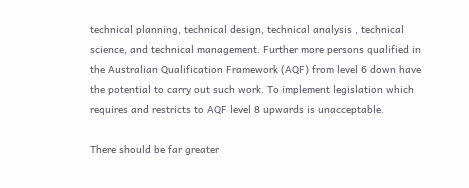technical planning, technical design, technical analysis , technical science, and technical management. Further more persons qualified in the Australian Qualification Framework (AQF) from level 6 down have the potential to carry out such work. To implement legislation which requires and restricts to AQF level 8 upwards is unacceptable.

There should be far greater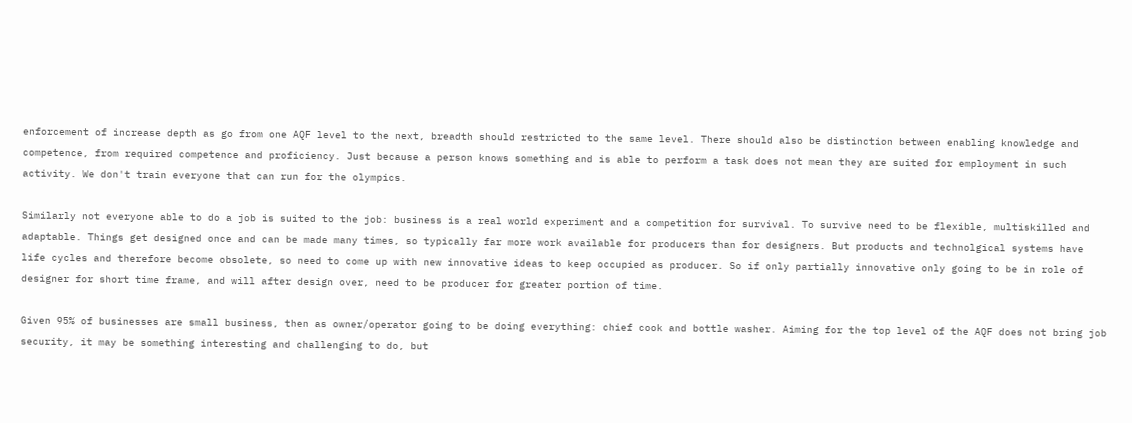enforcement of increase depth as go from one AQF level to the next, breadth should restricted to the same level. There should also be distinction between enabling knowledge and competence, from required competence and proficiency. Just because a person knows something and is able to perform a task does not mean they are suited for employment in such activity. We don't train everyone that can run for the olympics.

Similarly not everyone able to do a job is suited to the job: business is a real world experiment and a competition for survival. To survive need to be flexible, multiskilled and adaptable. Things get designed once and can be made many times, so typically far more work available for producers than for designers. But products and technolgical systems have life cycles and therefore become obsolete, so need to come up with new innovative ideas to keep occupied as producer. So if only partially innovative only going to be in role of designer for short time frame, and will after design over, need to be producer for greater portion of time.

Given 95% of businesses are small business, then as owner/operator going to be doing everything: chief cook and bottle washer. Aiming for the top level of the AQF does not bring job security, it may be something interesting and challenging to do, but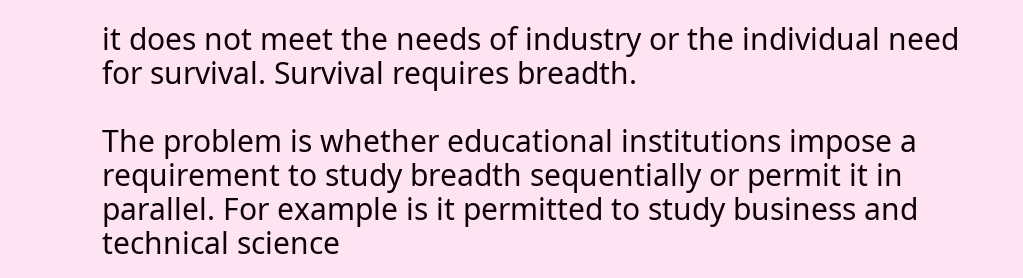it does not meet the needs of industry or the individual need for survival. Survival requires breadth.

The problem is whether educational institutions impose a requirement to study breadth sequentially or permit it in parallel. For example is it permitted to study business and technical science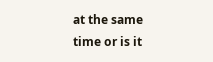at the same time or is it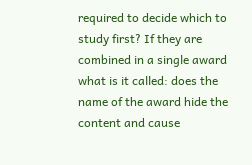required to decide which to study first? If they are combined in a single award what is it called: does the name of the award hide the content and cause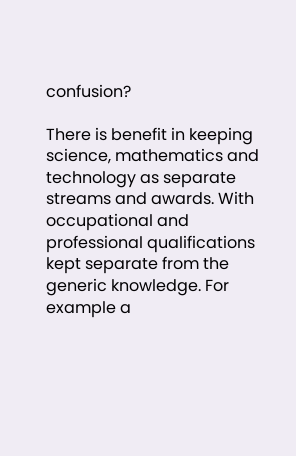confusion?

There is benefit in keeping science, mathematics and technology as separate streams and awards. With occupational and professional qualifications kept separate from the generic knowledge. For example a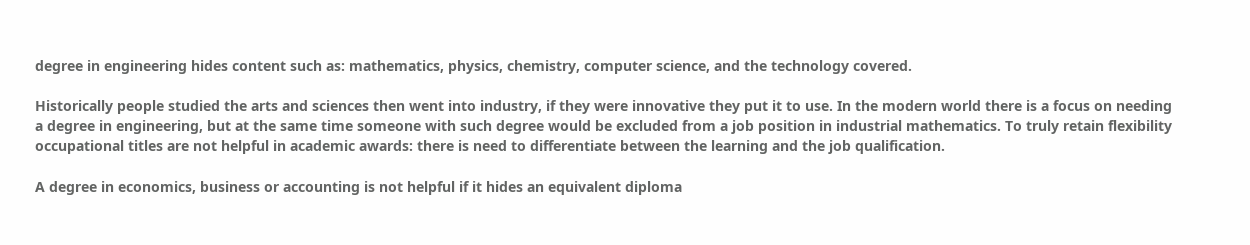degree in engineering hides content such as: mathematics, physics, chemistry, computer science, and the technology covered.

Historically people studied the arts and sciences then went into industry, if they were innovative they put it to use. In the modern world there is a focus on needing a degree in engineering, but at the same time someone with such degree would be excluded from a job position in industrial mathematics. To truly retain flexibility occupational titles are not helpful in academic awards: there is need to differentiate between the learning and the job qualification.

A degree in economics, business or accounting is not helpful if it hides an equivalent diploma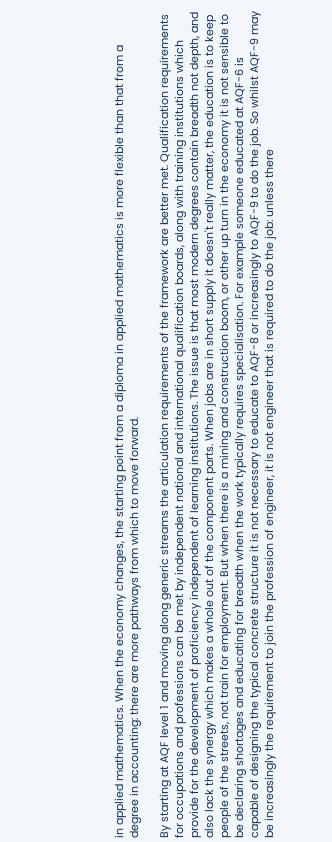in applied mathematics. When the economy changes, the starting point from a diploma in applied mathematics is more flexible than that from a degree in accounting: there are more pathways from which to move forward.

By starting at AQF level 1 and moving along generic streams the articulation requirements of the framework are better met. Qualification requirements for occupations and professions can be met by independent national and international qualification boards, along with training institutions which provide for the development of proficiency independent of learning institutions. The issue is that most modern degrees contain breadth not depth, and also lack the synergy which makes a whole out of the component parts. When jobs are in short supply it doesn't really matter, the education is to keep people of the streets, not train for employment. But when there is a mining and construction boom, or other up turn in the economy it is not sensible to be declaring shortages and educating for breadth when the work typically requires specialisation. For example someone educated at AQF-6 is capable of designing the typical concrete structure it is not necessary to educate to AQF-8 or increasingly to AQF-9 to do the job. So whilst AQF-9 may be increasingly the requirement to join the profession of engineer, it is not engineer that is required to do the job: unless there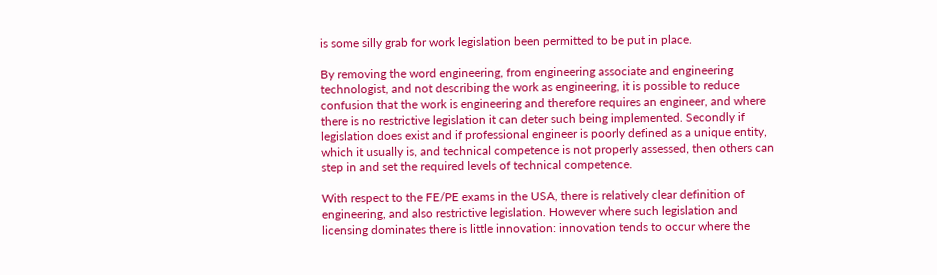is some silly grab for work legislation been permitted to be put in place.

By removing the word engineering, from engineering associate and engineering technologist, and not describing the work as engineering, it is possible to reduce confusion that the work is engineering and therefore requires an engineer, and where there is no restrictive legislation it can deter such being implemented. Secondly if legislation does exist and if professional engineer is poorly defined as a unique entity, which it usually is, and technical competence is not properly assessed, then others can step in and set the required levels of technical competence.

With respect to the FE/PE exams in the USA, there is relatively clear definition of engineering, and also restrictive legislation. However where such legislation and licensing dominates there is little innovation: innovation tends to occur where the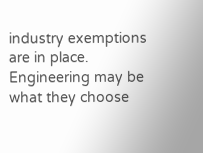industry exemptions are in place. Engineering may be what they choose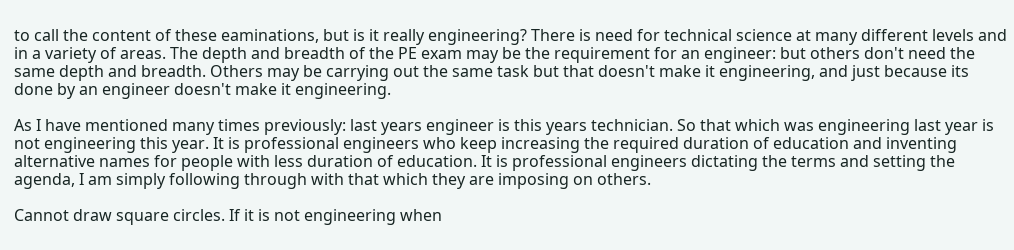to call the content of these eaminations, but is it really engineering? There is need for technical science at many different levels and in a variety of areas. The depth and breadth of the PE exam may be the requirement for an engineer: but others don't need the same depth and breadth. Others may be carrying out the same task but that doesn't make it engineering, and just because its done by an engineer doesn't make it engineering.

As I have mentioned many times previously: last years engineer is this years technician. So that which was engineering last year is not engineering this year. It is professional engineers who keep increasing the required duration of education and inventing alternative names for people with less duration of education. It is professional engineers dictating the terms and setting the agenda, I am simply following through with that which they are imposing on others.

Cannot draw square circles. If it is not engineering when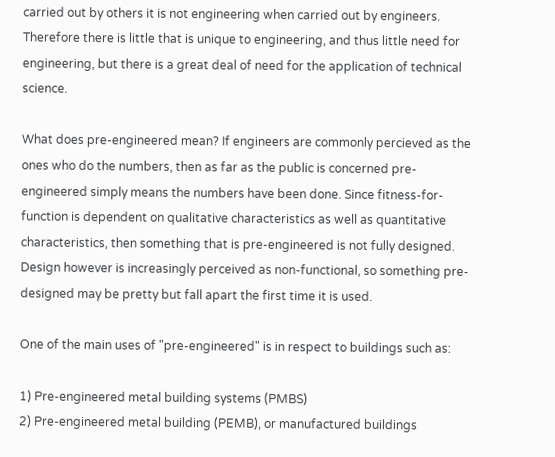carried out by others it is not engineering when carried out by engineers. Therefore there is little that is unique to engineering, and thus little need for engineering, but there is a great deal of need for the application of technical science.

What does pre-engineered mean? If engineers are commonly percieved as the ones who do the numbers, then as far as the public is concerned pre-engineered simply means the numbers have been done. Since fitness-for-function is dependent on qualitative characteristics as well as quantitative characteristics, then something that is pre-engineered is not fully designed. Design however is increasingly perceived as non-functional, so something pre-designed may be pretty but fall apart the first time it is used.

One of the main uses of "pre-engineered" is in respect to buildings such as:

1) Pre-engineered metal building systems (PMBS)
2) Pre-engineered metal building (PEMB), or manufactured buildings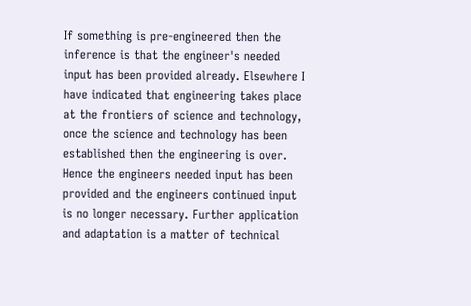If something is pre-engineered then the inference is that the engineer's needed input has been provided already. Elsewhere I have indicated that engineering takes place at the frontiers of science and technology, once the science and technology has been established then the engineering is over. Hence the engineers needed input has been provided and the engineers continued input is no longer necessary. Further application and adaptation is a matter of technical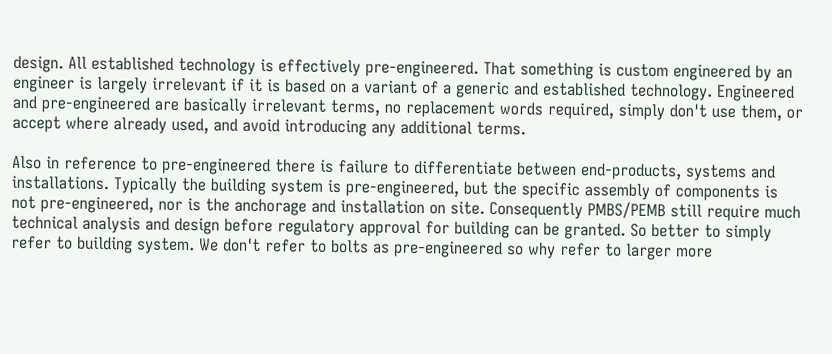design. All established technology is effectively pre-engineered. That something is custom engineered by an engineer is largely irrelevant if it is based on a variant of a generic and established technology. Engineered and pre-engineered are basically irrelevant terms, no replacement words required, simply don't use them, or accept where already used, and avoid introducing any additional terms.

Also in reference to pre-engineered there is failure to differentiate between end-products, systems and installations. Typically the building system is pre-engineered, but the specific assembly of components is not pre-engineered, nor is the anchorage and installation on site. Consequently PMBS/PEMB still require much technical analysis and design before regulatory approval for building can be granted. So better to simply refer to building system. We don't refer to bolts as pre-engineered so why refer to larger more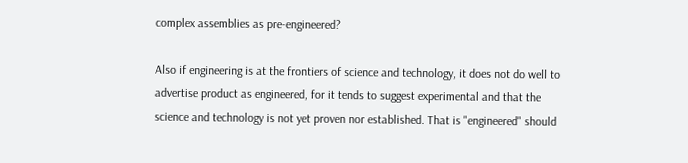complex assemblies as pre-engineered?

Also if engineering is at the frontiers of science and technology, it does not do well to advertise product as engineered, for it tends to suggest experimental and that the science and technology is not yet proven nor established. That is "engineered" should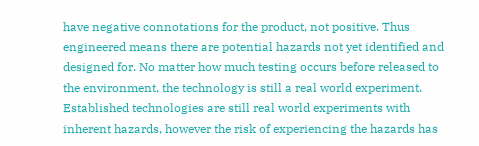have negative connotations for the product, not positive. Thus engineered means there are potential hazards not yet identified and designed for. No matter how much testing occurs before released to the environment, the technology is still a real world experiment. Established technologies are still real world experiments with inherent hazards, however the risk of experiencing the hazards has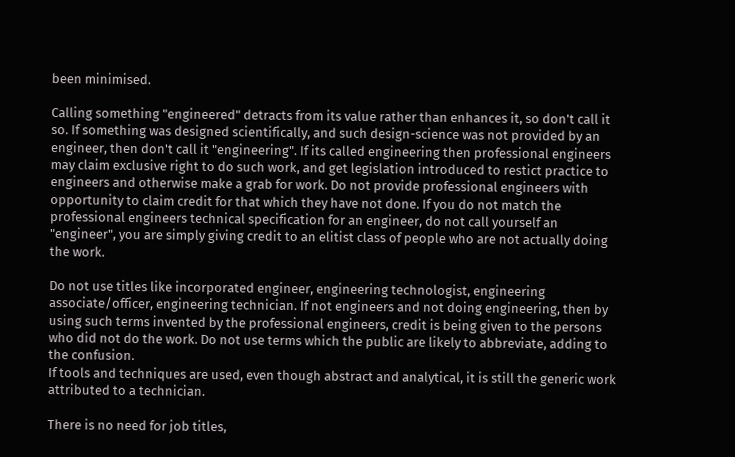been minimised.

Calling something "engineered" detracts from its value rather than enhances it, so don't call it so. If something was designed scientifically, and such design-science was not provided by an engineer, then don't call it "engineering". If its called engineering then professional engineers may claim exclusive right to do such work, and get legislation introduced to restict practice to engineers and otherwise make a grab for work. Do not provide professional engineers with opportunity to claim credit for that which they have not done. If you do not match the professional engineers technical specification for an engineer, do not call yourself an "engineer", you are simply giving credit to an elitist class of people who are not actually doing the work.

Do not use titles like incorporated engineer, engineering technologist, engineering associate/officer, engineering technician. If not engineers and not doing engineering, then by using such terms invented by the professional engineers, credit is being given to the persons who did not do the work. Do not use terms which the public are likely to abbreviate, adding to the confusion.
If tools and techniques are used, even though abstract and analytical, it is still the generic work attributed to a technician.

There is no need for job titles,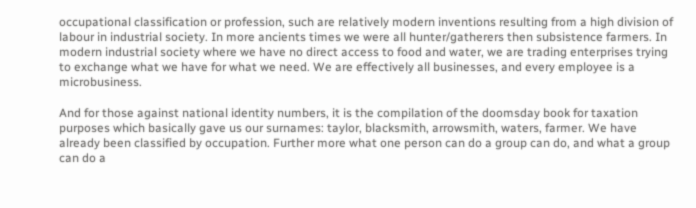occupational classification or profession, such are relatively modern inventions resulting from a high division of labour in industrial society. In more ancients times we were all hunter/gatherers then subsistence farmers. In modern industrial society where we have no direct access to food and water, we are trading enterprises trying to exchange what we have for what we need. We are effectively all businesses, and every employee is a microbusiness.

And for those against national identity numbers, it is the compilation of the doomsday book for taxation purposes which basically gave us our surnames: taylor, blacksmith, arrowsmith, waters, farmer. We have already been classified by occupation. Further more what one person can do a group can do, and what a group can do a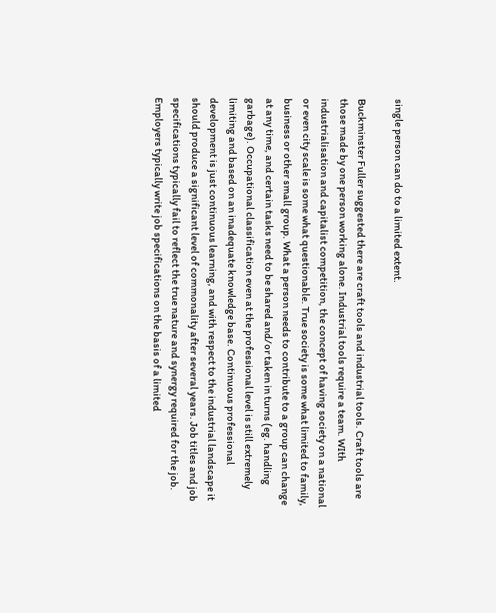single person can do to a limited extent.

Buckminster Fuller suggested there are craft tools and industrial tools. Craft tools are those made by one person working alone. Industrial tools require a team. WIth industrialisation and capitalist competition, the concept of having society on a national or even city scale is some what questionable. True society is some what limited to family, business or other small group. What a person needs to contribute to a group can change at any time, and certain tasks need to be shared and/or taken in turns (eg. handling garbage). Occupational classification even at the professional level is still extremely limiting and based on an inadequate knowledge base. Continuous professional development is just continuous learning, and with respect to the industrial landscape it should produce a significant level of commonality after several years. Job titles and job specifications typically fail to reflect the true nature and synergy required for the job. Employers typically write job specifications on the basis of a limited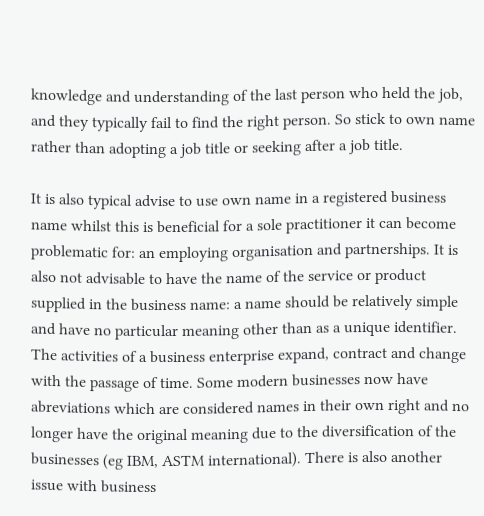knowledge and understanding of the last person who held the job, and they typically fail to find the right person. So stick to own name rather than adopting a job title or seeking after a job title.

It is also typical advise to use own name in a registered business name whilst this is beneficial for a sole practitioner it can become problematic for: an employing organisation and partnerships. It is also not advisable to have the name of the service or product supplied in the business name: a name should be relatively simple and have no particular meaning other than as a unique identifier. The activities of a business enterprise expand, contract and change with the passage of time. Some modern businesses now have abreviations which are considered names in their own right and no longer have the original meaning due to the diversification of the businesses (eg IBM, ASTM international). There is also another issue with business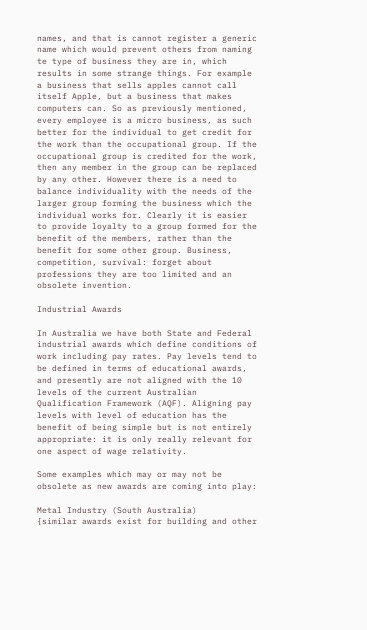names, and that is cannot register a generic name which would prevent others from naming te type of business they are in, which results in some strange things. For example a business that sells apples cannot call itself Apple, but a business that makes computers can. So as previously mentioned, every employee is a micro business, as such better for the individual to get credit for the work than the occupational group. If the occupational group is credited for the work, then any member in the group can be replaced by any other. However there is a need to balance individuality with the needs of the larger group forming the business which the individual works for. Clearly it is easier to provide loyalty to a group formed for the benefit of the members, rather than the benefit for some other group. Business, competition, survival: forget about professions they are too limited and an obsolete invention.

Industrial Awards

In Australia we have both State and Federal industrial awards which define conditions of work including pay rates. Pay levels tend to be defined in terms of educational awards, and presently are not aligned with the 10 levels of the current Australian Qualification Framework (AQF). Aligning pay levels with level of education has the benefit of being simple but is not entirely appropriate: it is only really relevant for one aspect of wage relativity.

Some examples which may or may not be obsolete as new awards are coming into play:

Metal Industry (South Australia)
{similar awards exist for building and other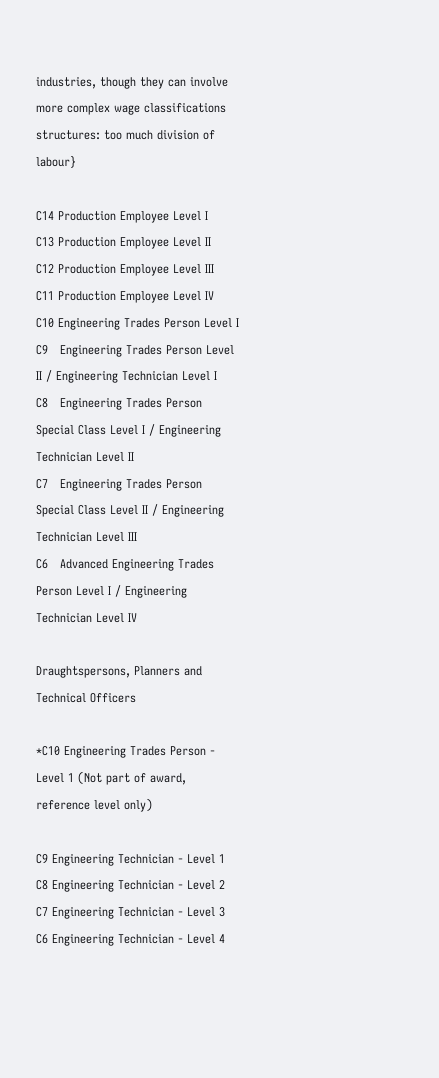industries, though they can involve more complex wage classifications structures: too much division of labour}

C14 Production Employee Level I
C13 Production Employee Level II
C12 Production Employee Level III
C11 Production Employee Level IV
C10 Engineering Trades Person Level I
C9   Engineering Trades Person Level II / Engineering Technician Level I
C8   Engineering Trades Person Special Class Level I / Engineering Technician Level II
C7   Engineering Trades Person Special Class Level II / Engineering Technician Level III
C6   Advanced Engineering Trades Person Level I / Engineering Technician Level IV

Draughtspersons, Planners and Technical Officers

*C10 Engineering Trades Person - Level 1 (Not part of award, reference level only)

C9 Engineering Technician - Level 1
C8 Engineering Technician - Level 2
C7 Engineering Technician - Level 3
C6 Engineering Technician - Level 4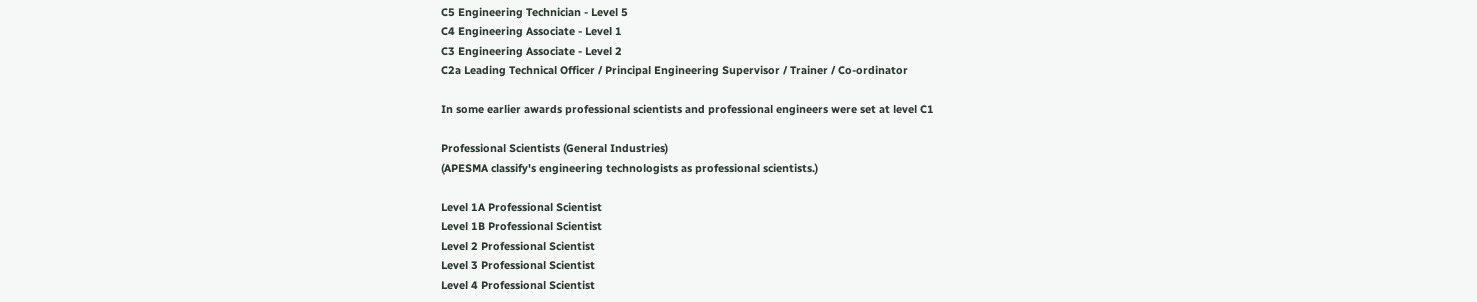C5 Engineering Technician - Level 5
C4 Engineering Associate - Level 1
C3 Engineering Associate - Level 2
C2a Leading Technical Officer / Principal Engineering Supervisor / Trainer / Co-ordinator

In some earlier awards professional scientists and professional engineers were set at level C1

Professional Scientists (General Industries)
(APESMA classify's engineering technologists as professional scientists.)

Level 1A Professional Scientist
Level 1B Professional Scientist
Level 2 Professional Scientist
Level 3 Professional Scientist
Level 4 Professional Scientist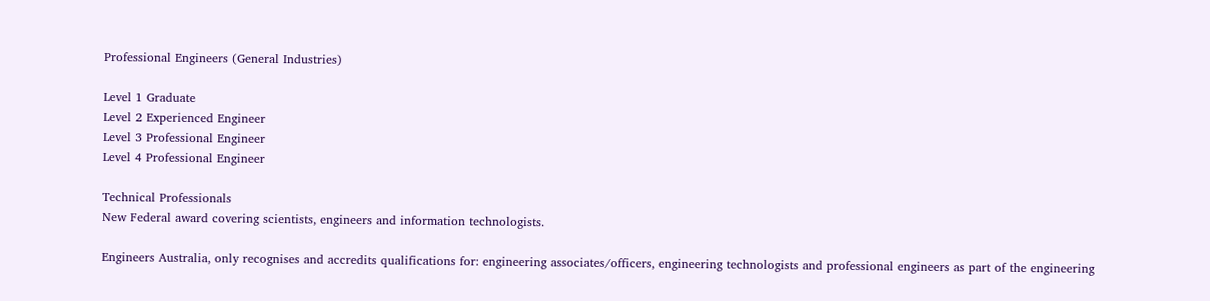Professional Engineers (General Industries)

Level 1 Graduate
Level 2 Experienced Engineer
Level 3 Professional Engineer
Level 4 Professional Engineer

Technical Professionals
New Federal award covering scientists, engineers and information technologists.

Engineers Australia, only recognises and accredits qualifications for: engineering associates/officers, engineering technologists and professional engineers as part of the engineering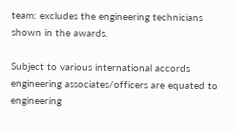team: excludes the engineering technicians shown in the awards.

Subject to various international accords engineering associates/officers are equated to engineering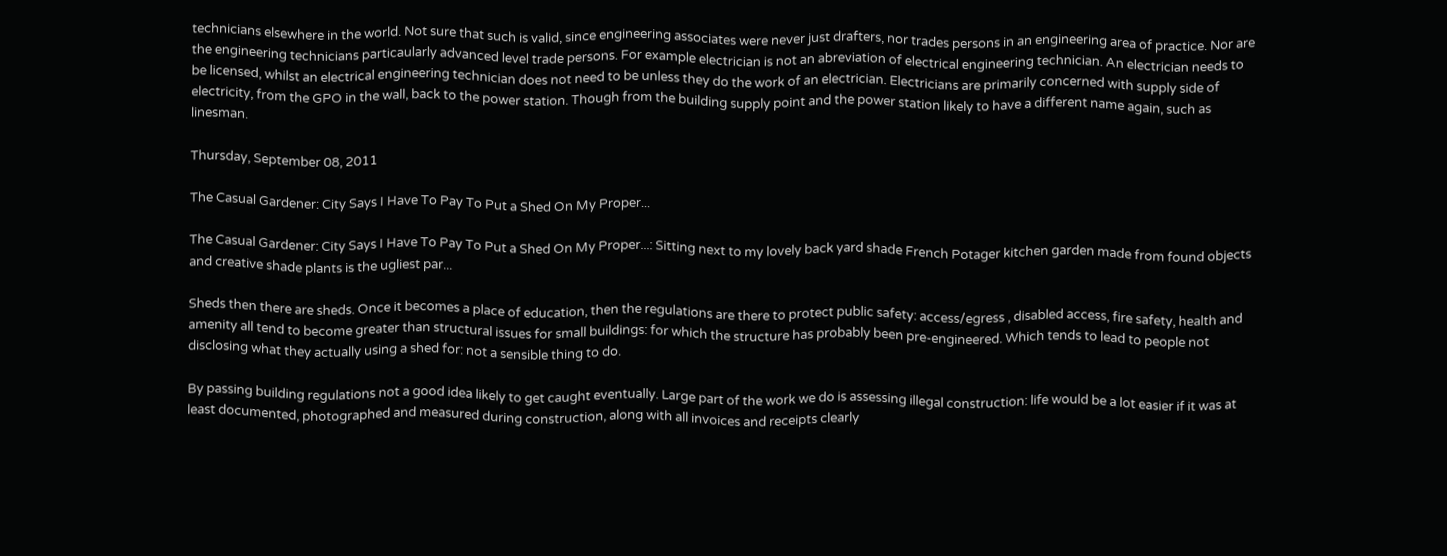technicians elsewhere in the world. Not sure that such is valid, since engineering associates were never just drafters, nor trades persons in an engineering area of practice. Nor are the engineering technicians particaularly advanced level trade persons. For example electrician is not an abreviation of electrical engineering technician. An electrician needs to be licensed, whilst an electrical engineering technician does not need to be unless they do the work of an electrician. Electricians are primarily concerned with supply side of electricity, from the GPO in the wall, back to the power station. Though from the building supply point and the power station likely to have a different name again, such as linesman.

Thursday, September 08, 2011

The Casual Gardener: City Says I Have To Pay To Put a Shed On My Proper...

The Casual Gardener: City Says I Have To Pay To Put a Shed On My Proper...: Sitting next to my lovely back yard shade French Potager kitchen garden made from found objects and creative shade plants is the ugliest par...

Sheds then there are sheds. Once it becomes a place of education, then the regulations are there to protect public safety: access/egress , disabled access, fire safety, health and amenity all tend to become greater than structural issues for small buildings: for which the structure has probably been pre-engineered. Which tends to lead to people not disclosing what they actually using a shed for: not a sensible thing to do.

By passing building regulations not a good idea likely to get caught eventually. Large part of the work we do is assessing illegal construction: life would be a lot easier if it was at least documented, photographed and measured during construction, along with all invoices and receipts clearly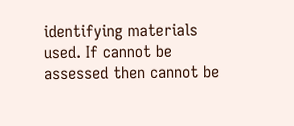identifying materials used. If cannot be assessed then cannot be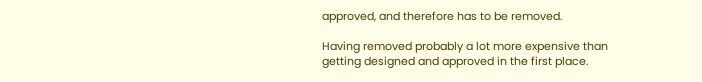approved, and therefore has to be removed.

Having removed probably a lot more expensive than getting designed and approved in the first place.